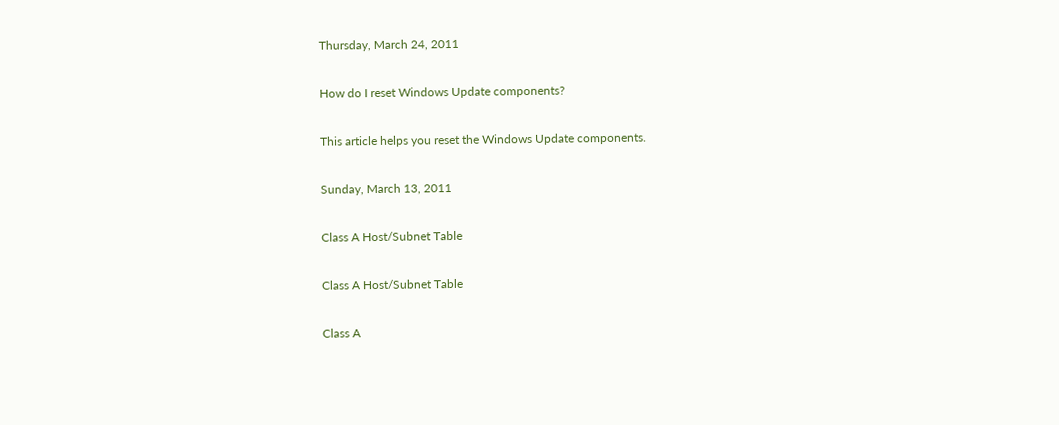Thursday, March 24, 2011

How do I reset Windows Update components?

This article helps you reset the Windows Update components.

Sunday, March 13, 2011

Class A Host/Subnet Table

Class A Host/Subnet Table

Class A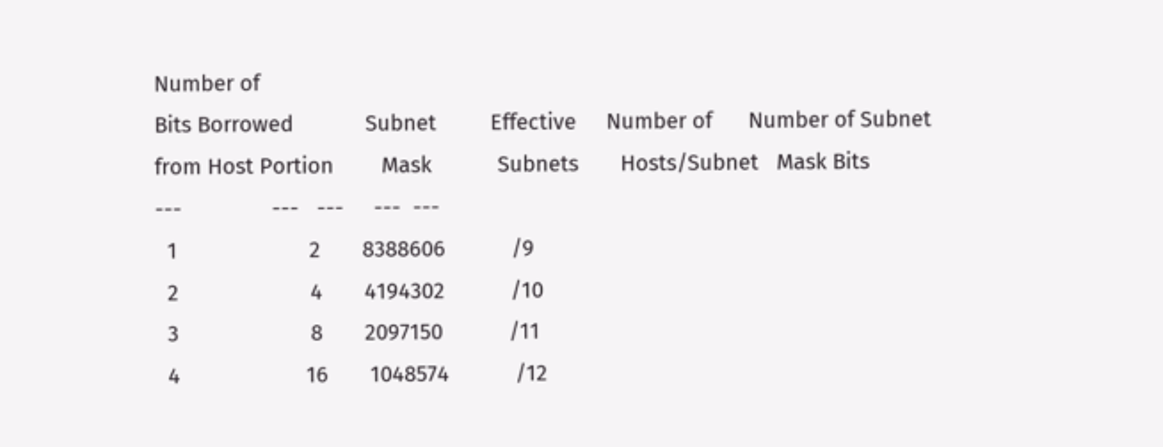Number of
Bits Borrowed            Subnet         Effective     Number of      Number of Subnet
from Host Portion        Mask           Subnets       Hosts/Subnet   Mask Bits
---               ---   ---     ---  ---
  1                      2       8388606           /9
  2                      4       4194302           /10
  3                      8       2097150           /11
  4                     16       1048574           /12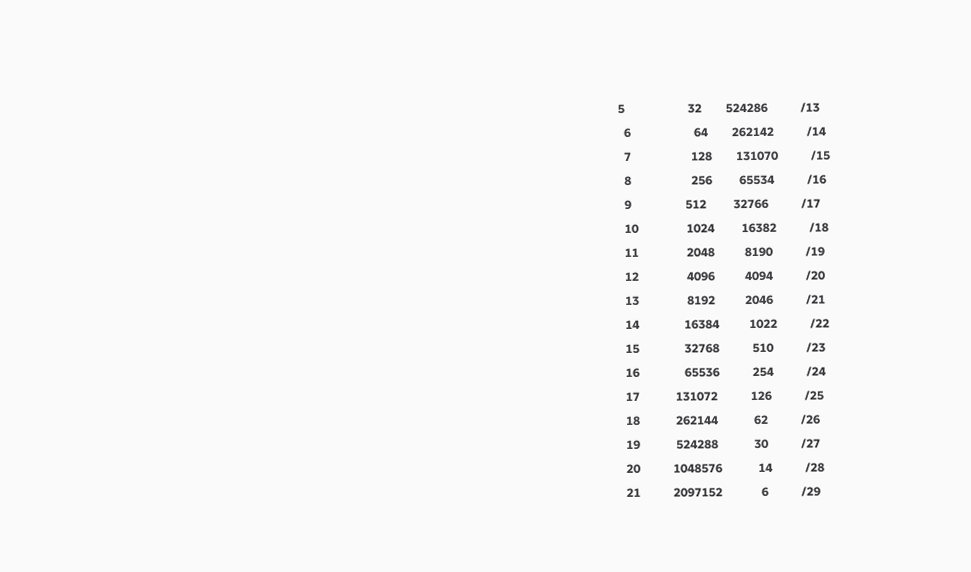5                     32        524286           /13
  6                     64        262142           /14
  7                    128        131070           /15
  8                    256         65534           /16
  9                  512         32766           /17
  10                1024         16382           /18
  11                2048          8190           /19
  12                4096          4094           /20
  13                8192          2046           /21
  14               16384          1022           /22
  15               32768           510           /23
  16               65536           254           /24
  17            131072           126           /25
  18            262144            62           /26
  19            524288            30           /27
  20           1048576            14           /28
  21           2097152             6           /29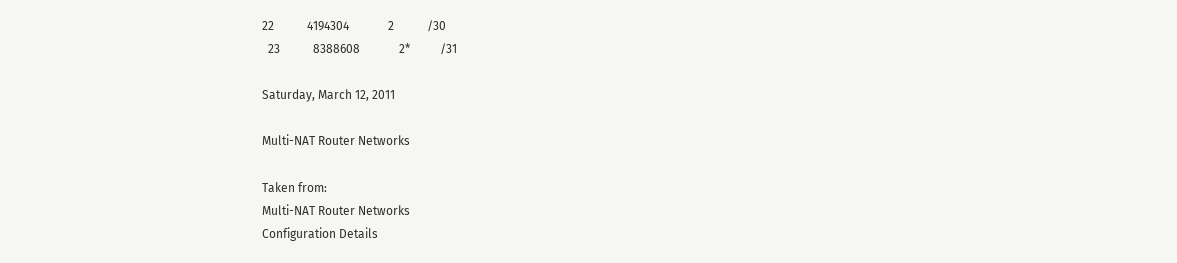22           4194304             2           /30
  23           8388608             2*          /31

Saturday, March 12, 2011

Multi-NAT Router Networks

Taken from:
Multi-NAT Router Networks
Configuration Details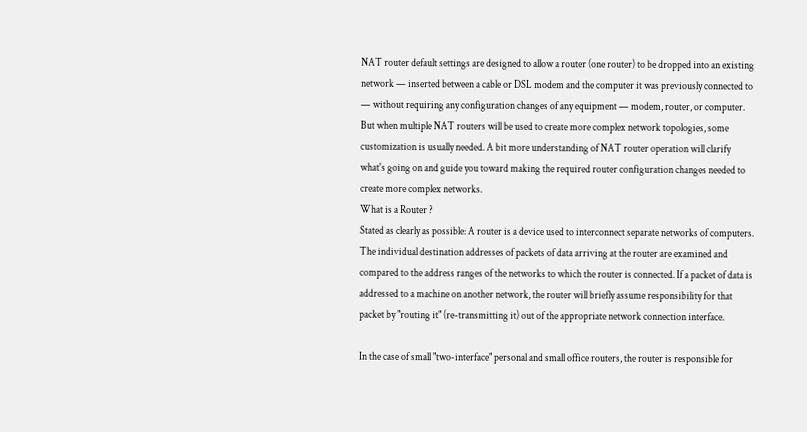NAT router default settings are designed to allow a router (one router) to be dropped into an existing network — inserted between a cable or DSL modem and the computer it was previously connected to — without requiring any configuration changes of any equipment — modem, router, or computer. But when multiple NAT routers will be used to create more complex network topologies, some customization is usually needed. A bit more understanding of NAT router operation will clarify what's going on and guide you toward making the required router configuration changes needed to create more complex networks.
What is a Router ?
Stated as clearly as possible: A router is a device used to interconnect separate networks of computers. The individual destination addresses of packets of data arriving at the router are examined and compared to the address ranges of the networks to which the router is connected. If a packet of data is addressed to a machine on another network, the router will briefly assume responsibility for that packet by "routing it" (re-transmitting it) out of the appropriate network connection interface.

In the case of small "two-interface" personal and small office routers, the router is responsible for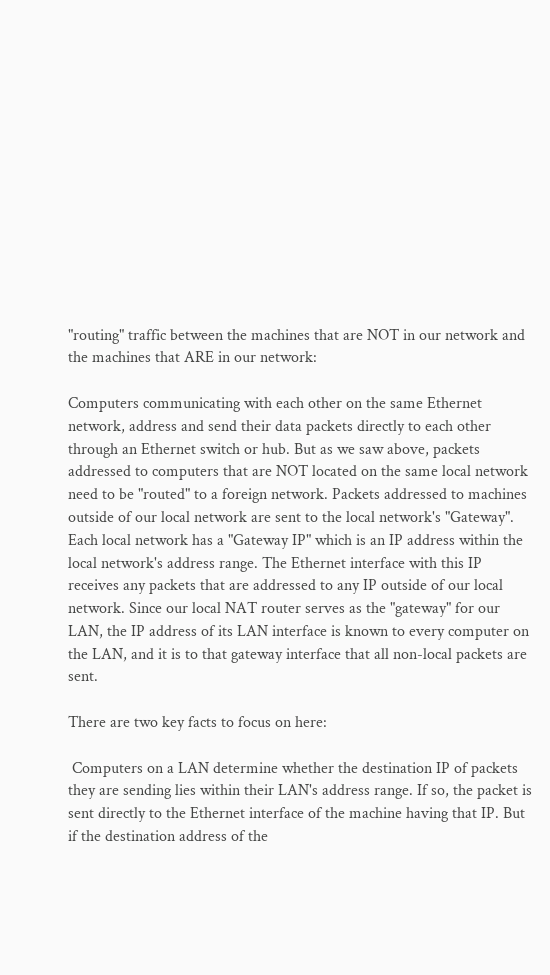"routing" traffic between the machines that are NOT in our network and the machines that ARE in our network:

Computers communicating with each other on the same Ethernet network, address and send their data packets directly to each other through an Ethernet switch or hub. But as we saw above, packets addressed to computers that are NOT located on the same local network need to be "routed" to a foreign network. Packets addressed to machines outside of our local network are sent to the local network's "Gateway". Each local network has a "Gateway IP" which is an IP address within the local network's address range. The Ethernet interface with this IP receives any packets that are addressed to any IP outside of our local network. Since our local NAT router serves as the "gateway" for our LAN, the IP address of its LAN interface is known to every computer on the LAN, and it is to that gateway interface that all non-local packets are sent.

There are two key facts to focus on here:

 Computers on a LAN determine whether the destination IP of packets they are sending lies within their LAN's address range. If so, the packet is sent directly to the Ethernet interface of the machine having that IP. But if the destination address of the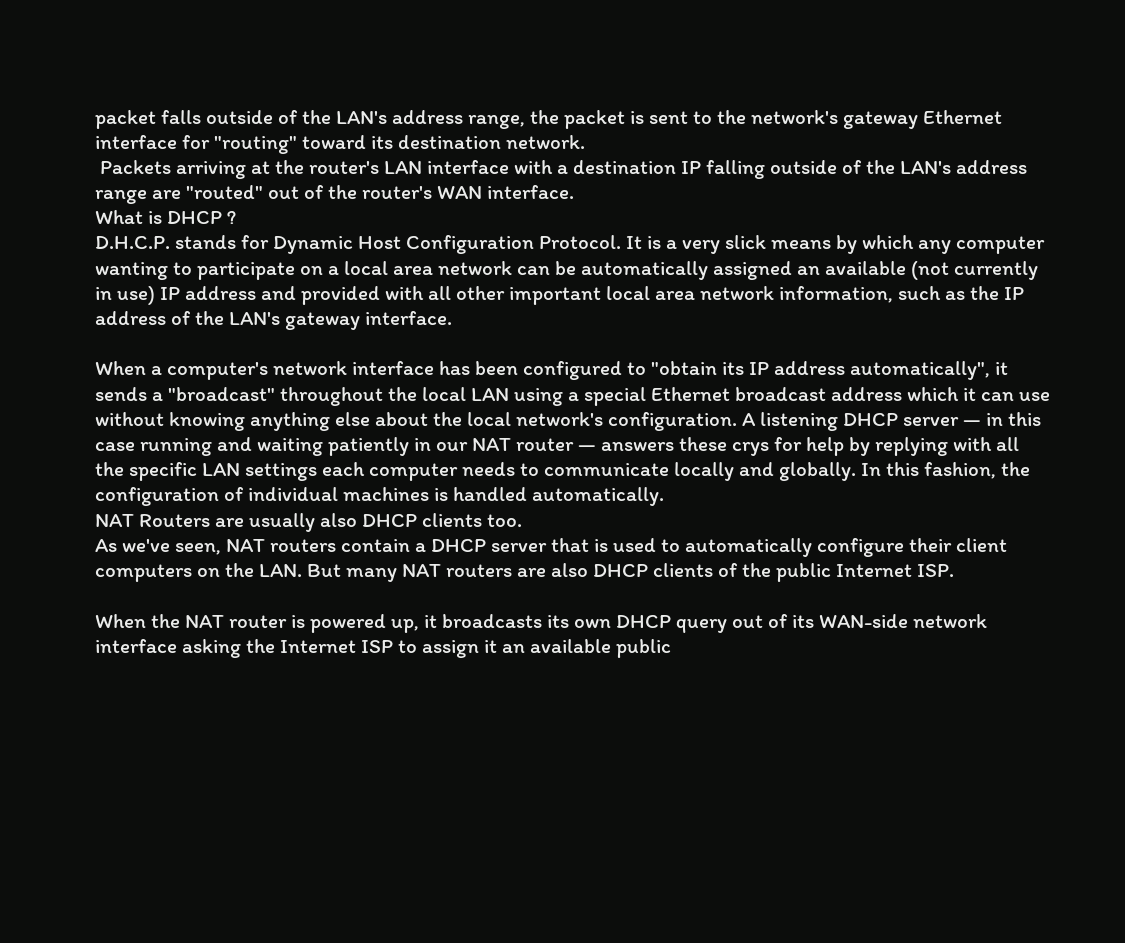packet falls outside of the LAN's address range, the packet is sent to the network's gateway Ethernet interface for "routing" toward its destination network.
 Packets arriving at the router's LAN interface with a destination IP falling outside of the LAN's address range are "routed" out of the router's WAN interface.
What is DHCP ?
D.H.C.P. stands for Dynamic Host Configuration Protocol. It is a very slick means by which any computer wanting to participate on a local area network can be automatically assigned an available (not currently in use) IP address and provided with all other important local area network information, such as the IP address of the LAN's gateway interface.

When a computer's network interface has been configured to "obtain its IP address automatically", it sends a "broadcast" throughout the local LAN using a special Ethernet broadcast address which it can use without knowing anything else about the local network's configuration. A listening DHCP server — in this case running and waiting patiently in our NAT router — answers these crys for help by replying with all the specific LAN settings each computer needs to communicate locally and globally. In this fashion, the configuration of individual machines is handled automatically.
NAT Routers are usually also DHCP clients too.
As we've seen, NAT routers contain a DHCP server that is used to automatically configure their client computers on the LAN. But many NAT routers are also DHCP clients of the public Internet ISP.

When the NAT router is powered up, it broadcasts its own DHCP query out of its WAN-side network interface asking the Internet ISP to assign it an available public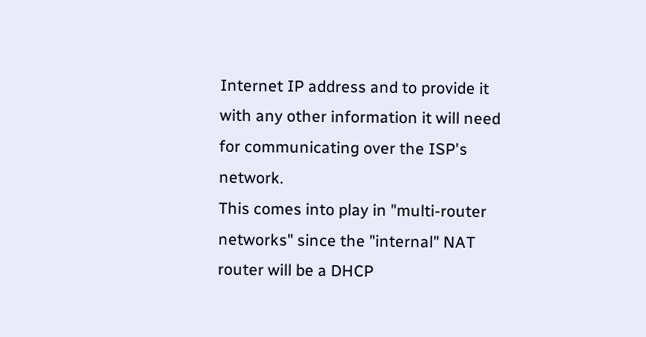Internet IP address and to provide it with any other information it will need for communicating over the ISP's network.
This comes into play in "multi-router networks" since the "internal" NAT router will be a DHCP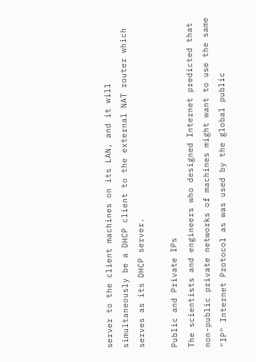server to the client machines on its LAN, and it will simultaneously be a DHCP client to the external NAT router which serves as its DHCP server.

Public and Private IPs
The scientists and engineers who designed Internet predicted that non-public private networks of machines might want to use the same "IP" Internet Protocol as was used by the global public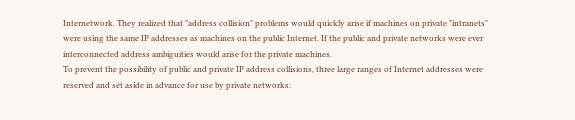Internetwork. They realized that "address collision" problems would quickly arise if machines on private "intranets" were using the same IP addresses as machines on the public Internet. If the public and private networks were ever interconnected address ambiguities would arise for the private machines.
To prevent the possibility of public and private IP address collisions, three large ranges of Internet addresses were reserved and set aside in advance for use by private networks: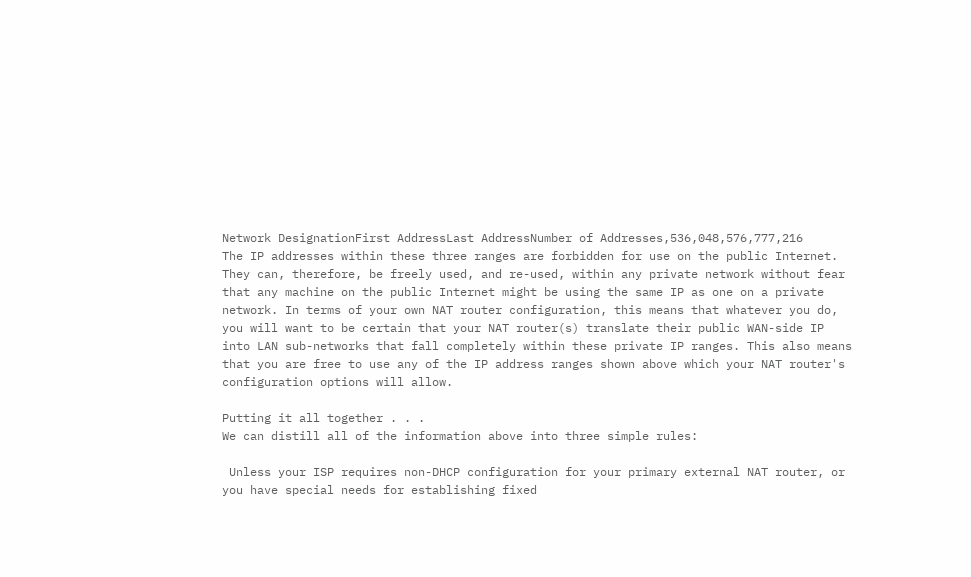Network DesignationFirst AddressLast AddressNumber of Addresses,536,048,576,777,216
The IP addresses within these three ranges are forbidden for use on the public Internet. They can, therefore, be freely used, and re-used, within any private network without fear that any machine on the public Internet might be using the same IP as one on a private network. In terms of your own NAT router configuration, this means that whatever you do, you will want to be certain that your NAT router(s) translate their public WAN-side IP into LAN sub-networks that fall completely within these private IP ranges. This also means that you are free to use any of the IP address ranges shown above which your NAT router's configuration options will allow.

Putting it all together . . .
We can distill all of the information above into three simple rules:

 Unless your ISP requires non-DHCP configuration for your primary external NAT router, or you have special needs for establishing fixed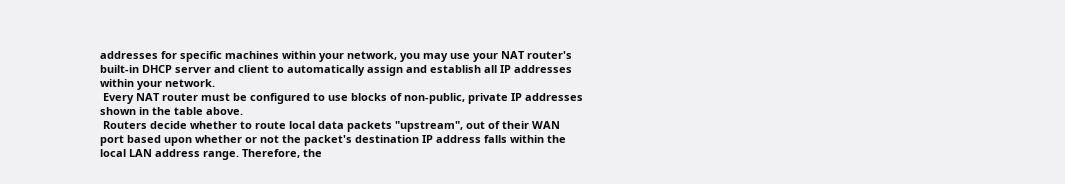addresses for specific machines within your network, you may use your NAT router's built-in DHCP server and client to automatically assign and establish all IP addresses within your network.
 Every NAT router must be configured to use blocks of non-public, private IP addresses shown in the table above.
 Routers decide whether to route local data packets "upstream", out of their WAN port based upon whether or not the packet's destination IP address falls within the local LAN address range. Therefore, the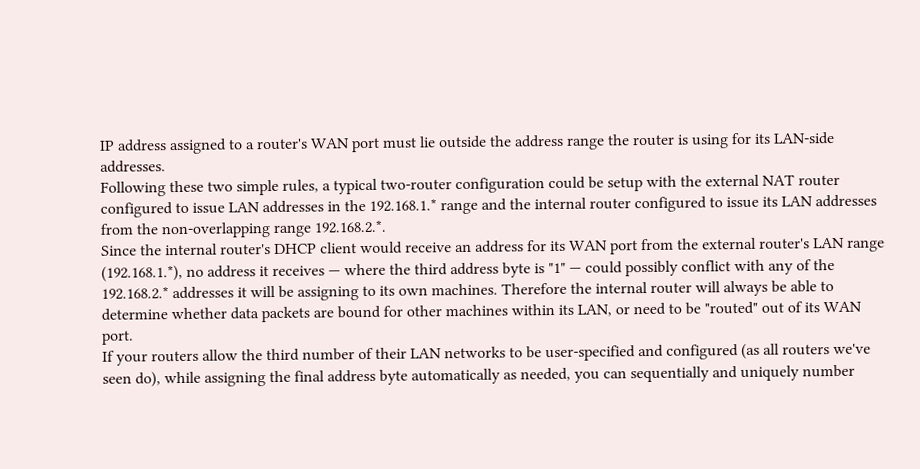IP address assigned to a router's WAN port must lie outside the address range the router is using for its LAN-side addresses.
Following these two simple rules, a typical two-router configuration could be setup with the external NAT router configured to issue LAN addresses in the 192.168.1.* range and the internal router configured to issue its LAN addresses from the non-overlapping range 192.168.2.*.
Since the internal router's DHCP client would receive an address for its WAN port from the external router's LAN range (192.168.1.*), no address it receives — where the third address byte is "1" — could possibly conflict with any of the 192.168.2.* addresses it will be assigning to its own machines. Therefore the internal router will always be able to determine whether data packets are bound for other machines within its LAN, or need to be "routed" out of its WAN port.
If your routers allow the third number of their LAN networks to be user-specified and configured (as all routers we've seen do), while assigning the final address byte automatically as needed, you can sequentially and uniquely number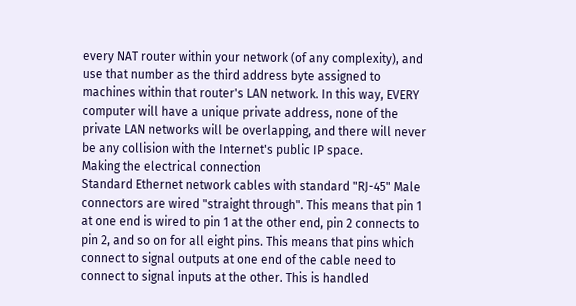every NAT router within your network (of any complexity), and use that number as the third address byte assigned to machines within that router's LAN network. In this way, EVERY computer will have a unique private address, none of the private LAN networks will be overlapping, and there will never be any collision with the Internet's public IP space.
Making the electrical connection
Standard Ethernet network cables with standard "RJ-45" Male connectors are wired "straight through". This means that pin 1 at one end is wired to pin 1 at the other end, pin 2 connects to pin 2, and so on for all eight pins. This means that pins which connect to signal outputs at one end of the cable need to connect to signal inputs at the other. This is handled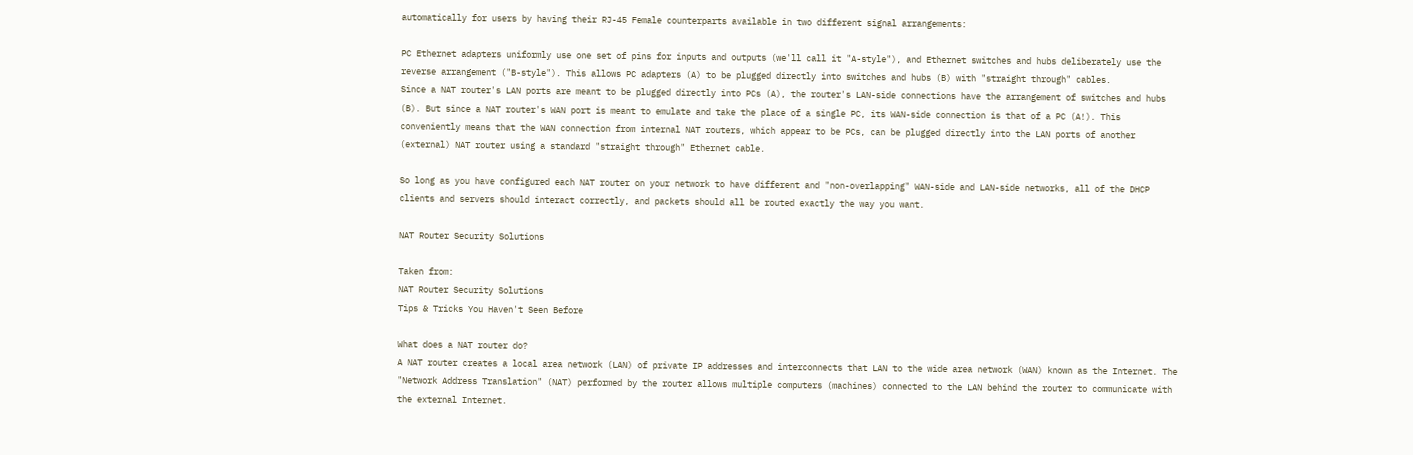automatically for users by having their RJ-45 Female counterparts available in two different signal arrangements:

PC Ethernet adapters uniformly use one set of pins for inputs and outputs (we'll call it "A-style"), and Ethernet switches and hubs deliberately use the reverse arrangement ("B-style"). This allows PC adapters (A) to be plugged directly into switches and hubs (B) with "straight through" cables.
Since a NAT router's LAN ports are meant to be plugged directly into PCs (A), the router's LAN-side connections have the arrangement of switches and hubs (B). But since a NAT router's WAN port is meant to emulate and take the place of a single PC, its WAN-side connection is that of a PC (A!). This conveniently means that the WAN connection from internal NAT routers, which appear to be PCs, can be plugged directly into the LAN ports of another (external) NAT router using a standard "straight through" Ethernet cable.

So long as you have configured each NAT router on your network to have different and "non-overlapping" WAN-side and LAN-side networks, all of the DHCP clients and servers should interact correctly, and packets should all be routed exactly the way you want.

NAT Router Security Solutions

Taken from:
NAT Router Security Solutions
Tips & Tricks You Haven't Seen Before

What does a NAT router do?
A NAT router creates a local area network (LAN) of private IP addresses and interconnects that LAN to the wide area network (WAN) known as the Internet. The "Network Address Translation" (NAT) performed by the router allows multiple computers (machines) connected to the LAN behind the router to communicate with the external Internet.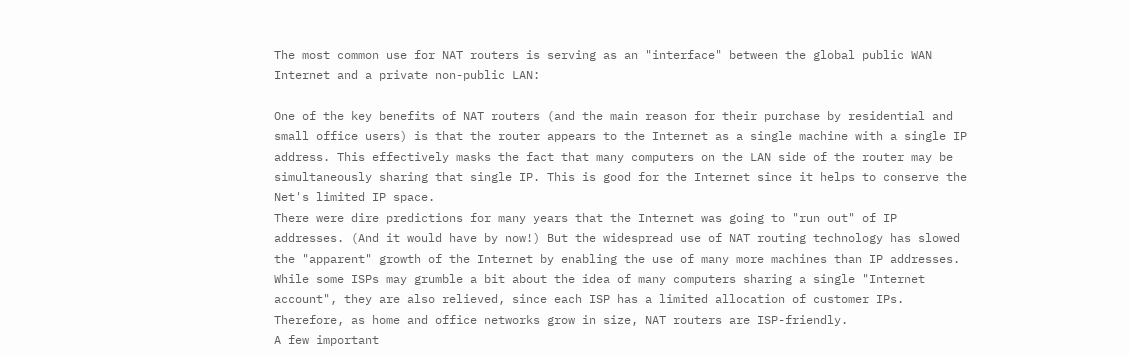The most common use for NAT routers is serving as an "interface" between the global public WAN Internet and a private non-public LAN:

One of the key benefits of NAT routers (and the main reason for their purchase by residential and small office users) is that the router appears to the Internet as a single machine with a single IP address. This effectively masks the fact that many computers on the LAN side of the router may be simultaneously sharing that single IP. This is good for the Internet since it helps to conserve the Net's limited IP space.
There were dire predictions for many years that the Internet was going to "run out" of IP addresses. (And it would have by now!) But the widespread use of NAT routing technology has slowed the "apparent" growth of the Internet by enabling the use of many more machines than IP addresses.
While some ISPs may grumble a bit about the idea of many computers sharing a single "Internet account", they are also relieved, since each ISP has a limited allocation of customer IPs. Therefore, as home and office networks grow in size, NAT routers are ISP-friendly.
A few important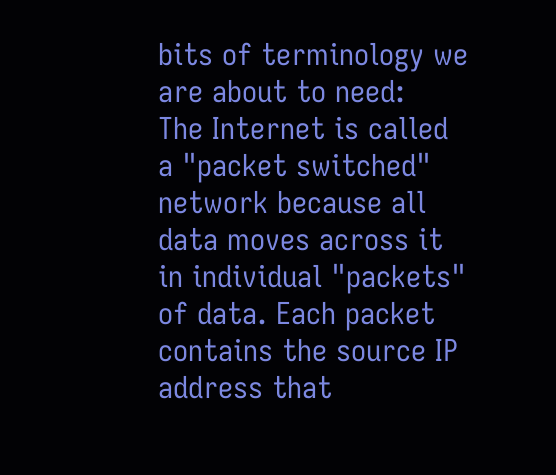bits of terminology we are about to need:
The Internet is called a "packet switched" network because all data moves across it in individual "packets" of data. Each packet contains the source IP address that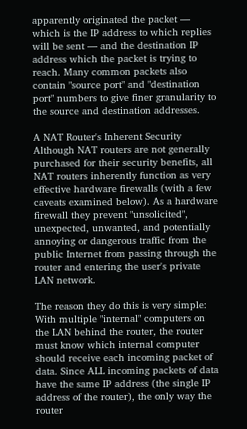apparently originated the packet — which is the IP address to which replies will be sent — and the destination IP address which the packet is trying to reach. Many common packets also contain "source port" and "destination port" numbers to give finer granularity to the source and destination addresses.

A NAT Router's Inherent Security
Although NAT routers are not generally purchased for their security benefits, all NAT routers inherently function as very effective hardware firewalls (with a few caveats examined below). As a hardware firewall they prevent "unsolicited", unexpected, unwanted, and potentially annoying or dangerous traffic from the public Internet from passing through the router and entering the user's private LAN network.

The reason they do this is very simple: With multiple "internal" computers on the LAN behind the router, the router must know which internal computer should receive each incoming packet of data. Since ALL incoming packets of data have the same IP address (the single IP address of the router), the only way the router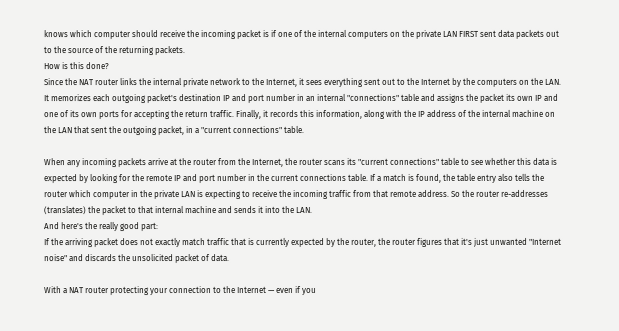knows which computer should receive the incoming packet is if one of the internal computers on the private LAN FIRST sent data packets out to the source of the returning packets.
How is this done?
Since the NAT router links the internal private network to the Internet, it sees everything sent out to the Internet by the computers on the LAN. It memorizes each outgoing packet's destination IP and port number in an internal "connections" table and assigns the packet its own IP and one of its own ports for accepting the return traffic. Finally, it records this information, along with the IP address of the internal machine on the LAN that sent the outgoing packet, in a "current connections" table.

When any incoming packets arrive at the router from the Internet, the router scans its "current connections" table to see whether this data is expected by looking for the remote IP and port number in the current connections table. If a match is found, the table entry also tells the router which computer in the private LAN is expecting to receive the incoming traffic from that remote address. So the router re-addresses (translates) the packet to that internal machine and sends it into the LAN.
And here's the really good part:
If the arriving packet does not exactly match traffic that is currently expected by the router, the router figures that it's just unwanted "Internet noise" and discards the unsolicited packet of data.

With a NAT router protecting your connection to the Internet — even if you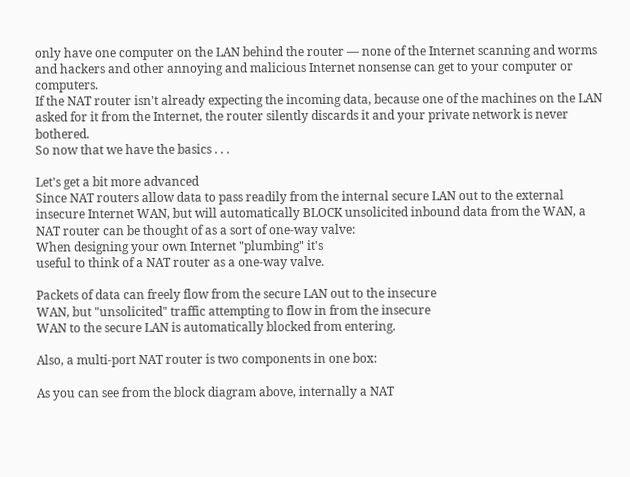only have one computer on the LAN behind the router — none of the Internet scanning and worms and hackers and other annoying and malicious Internet nonsense can get to your computer or computers.
If the NAT router isn't already expecting the incoming data, because one of the machines on the LAN asked for it from the Internet, the router silently discards it and your private network is never bothered.
So now that we have the basics . . .

Let's get a bit more advanced
Since NAT routers allow data to pass readily from the internal secure LAN out to the external insecure Internet WAN, but will automatically BLOCK unsolicited inbound data from the WAN, a NAT router can be thought of as a sort of one-way valve:
When designing your own Internet "plumbing" it's
useful to think of a NAT router as a one-way valve.

Packets of data can freely flow from the secure LAN out to the insecure
WAN, but "unsolicited" traffic attempting to flow in from the insecure
WAN to the secure LAN is automatically blocked from entering.

Also, a multi-port NAT router is two components in one box:

As you can see from the block diagram above, internally a NAT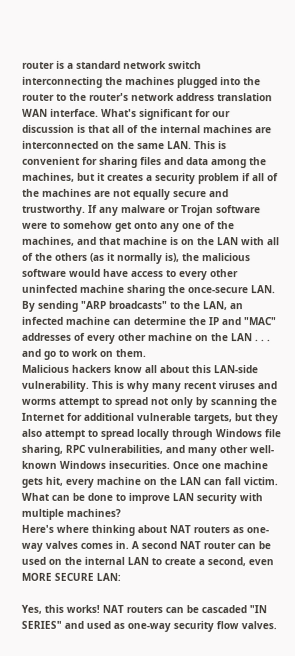router is a standard network switch interconnecting the machines plugged into the router to the router's network address translation WAN interface. What's significant for our discussion is that all of the internal machines are interconnected on the same LAN. This is convenient for sharing files and data among the machines, but it creates a security problem if all of the machines are not equally secure and trustworthy. If any malware or Trojan software were to somehow get onto any one of the machines, and that machine is on the LAN with all of the others (as it normally is), the malicious software would have access to every other uninfected machine sharing the once-secure LAN. By sending "ARP broadcasts" to the LAN, an infected machine can determine the IP and "MAC" addresses of every other machine on the LAN . . . and go to work on them.
Malicious hackers know all about this LAN-side vulnerability. This is why many recent viruses and worms attempt to spread not only by scanning the Internet for additional vulnerable targets, but they also attempt to spread locally through Windows file sharing, RPC vulnerabilities, and many other well-known Windows insecurities. Once one machine gets hit, every machine on the LAN can fall victim.
What can be done to improve LAN security with multiple machines?
Here's where thinking about NAT routers as one-way valves comes in. A second NAT router can be used on the internal LAN to create a second, even MORE SECURE LAN:

Yes, this works! NAT routers can be cascaded "IN SERIES" and used as one-way security flow valves.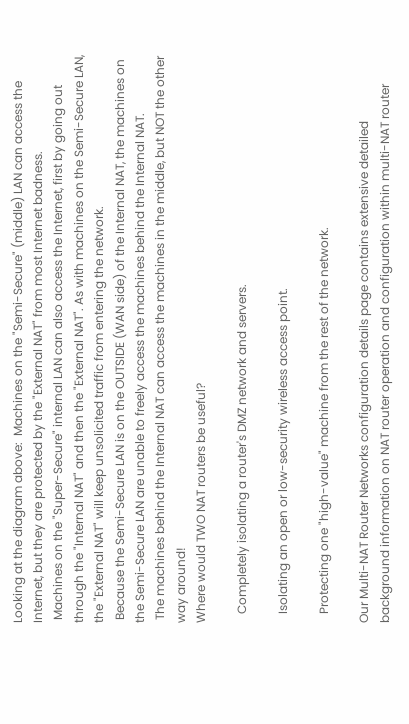Looking at the diagram above:  Machines on the "Semi-Secure" (middle) LAN can access the Internet, but they are protected by the "External NAT" from most Internet badness.
 Machines on the "Super-Secure" internal LAN can also access the Internet, first by going out through the "Internal NAT" and then the "External NAT". As with machines on the Semi-Secure LAN, the "External NAT" will keep unsolicited traffic from entering the network.
 Because the Semi-Secure LAN is on the OUTSIDE (WAN side) of the Internal NAT, the machines on the Semi-Secure LAN are unable to freely access the machines behind the Internal NAT.
 The machines behind the Internal NAT can access the machines in the middle, but NOT the other way around!
Where would TWO NAT routers be useful?

   Completely isolating a router's DMZ network and servers.

   Isolating an open or low-security wireless access point.

   Protecting one "high-value" machine from the rest of the network.

Our Multi-NAT Router Networks configuration details page contains extensive detailed background information on NAT router operation and configuration within multi-NAT router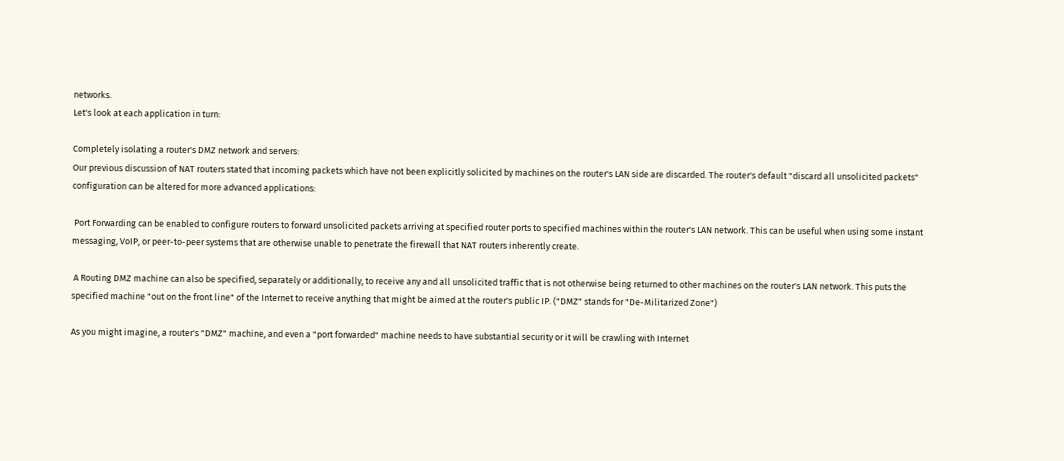networks.
Let's look at each application in turn:

Completely isolating a router's DMZ network and servers:
Our previous discussion of NAT routers stated that incoming packets which have not been explicitly solicited by machines on the router's LAN side are discarded. The router's default "discard all unsolicited packets" configuration can be altered for more advanced applications:

 Port Forwarding can be enabled to configure routers to forward unsolicited packets arriving at specified router ports to specified machines within the router's LAN network. This can be useful when using some instant messaging, VoIP, or peer-to-peer systems that are otherwise unable to penetrate the firewall that NAT routers inherently create.

 A Routing DMZ machine can also be specified, separately or additionally, to receive any and all unsolicited traffic that is not otherwise being returned to other machines on the router's LAN network. This puts the specified machine "out on the front line" of the Internet to receive anything that might be aimed at the router's public IP. ("DMZ" stands for "De-Militarized Zone")

As you might imagine, a router's "DMZ" machine, and even a "port forwarded" machine needs to have substantial security or it will be crawling with Internet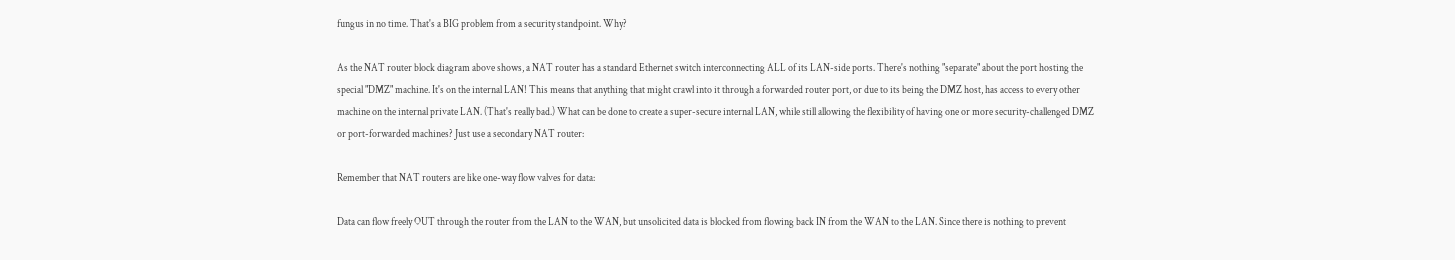fungus in no time. That's a BIG problem from a security standpoint. Why?

As the NAT router block diagram above shows, a NAT router has a standard Ethernet switch interconnecting ALL of its LAN-side ports. There's nothing "separate" about the port hosting the special "DMZ" machine. It's on the internal LAN! This means that anything that might crawl into it through a forwarded router port, or due to its being the DMZ host, has access to every other machine on the internal private LAN. (That's really bad.) What can be done to create a super-secure internal LAN, while still allowing the flexibility of having one or more security-challenged DMZ or port-forwarded machines? Just use a secondary NAT router:

Remember that NAT routers are like one-way flow valves for data:

Data can flow freely OUT through the router from the LAN to the WAN, but unsolicited data is blocked from flowing back IN from the WAN to the LAN. Since there is nothing to prevent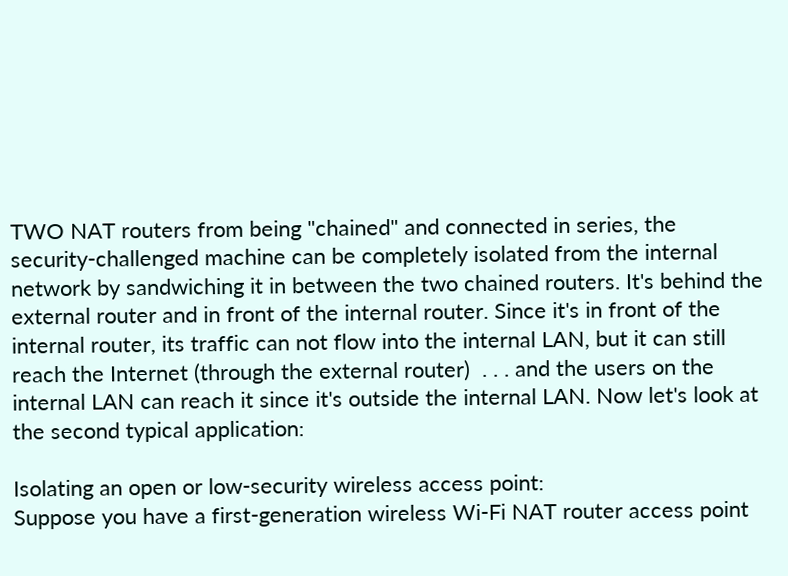TWO NAT routers from being "chained" and connected in series, the security-challenged machine can be completely isolated from the internal network by sandwiching it in between the two chained routers. It's behind the external router and in front of the internal router. Since it's in front of the internal router, its traffic can not flow into the internal LAN, but it can still reach the Internet (through the external router)  . . . and the users on the internal LAN can reach it since it's outside the internal LAN. Now let's look at the second typical application:

Isolating an open or low-security wireless access point:
Suppose you have a first-generation wireless Wi-Fi NAT router access point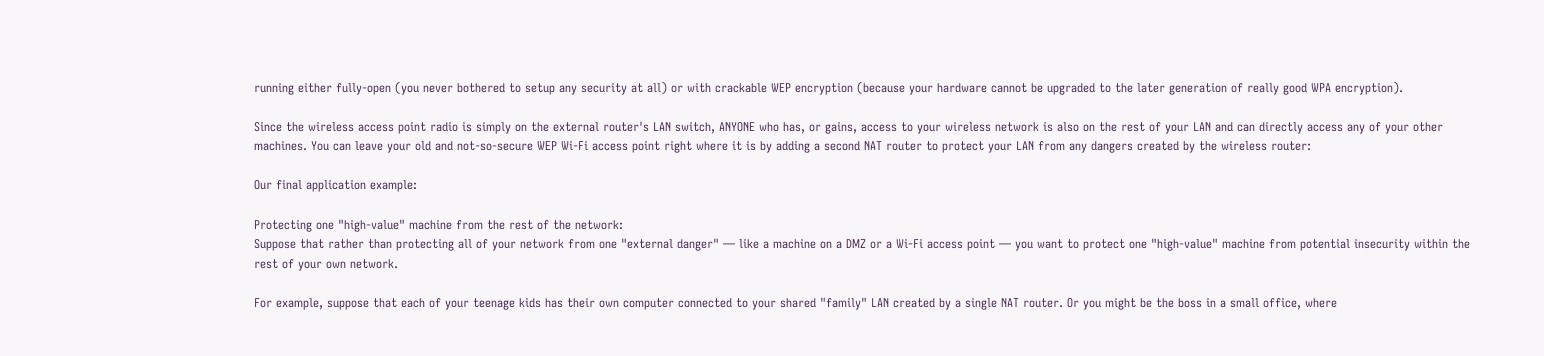running either fully-open (you never bothered to setup any security at all) or with crackable WEP encryption (because your hardware cannot be upgraded to the later generation of really good WPA encryption).

Since the wireless access point radio is simply on the external router's LAN switch, ANYONE who has, or gains, access to your wireless network is also on the rest of your LAN and can directly access any of your other machines. You can leave your old and not-so-secure WEP Wi-Fi access point right where it is by adding a second NAT router to protect your LAN from any dangers created by the wireless router:

Our final application example:

Protecting one "high-value" machine from the rest of the network:
Suppose that rather than protecting all of your network from one "external danger" — like a machine on a DMZ or a Wi-Fi access point — you want to protect one "high-value" machine from potential insecurity within the rest of your own network.

For example, suppose that each of your teenage kids has their own computer connected to your shared "family" LAN created by a single NAT router. Or you might be the boss in a small office, where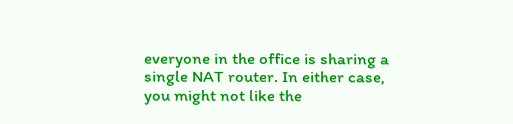everyone in the office is sharing a single NAT router. In either case, you might not like the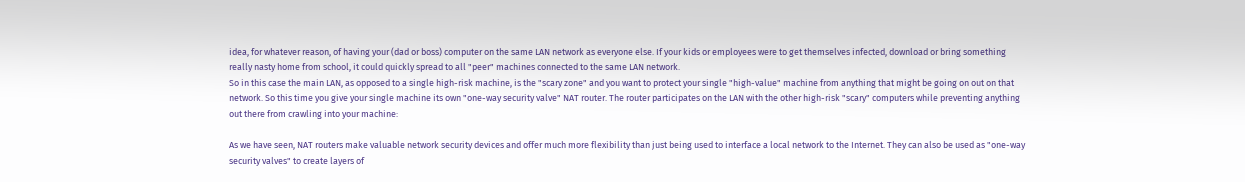idea, for whatever reason, of having your (dad or boss) computer on the same LAN network as everyone else. If your kids or employees were to get themselves infected, download or bring something really nasty home from school, it could quickly spread to all "peer" machines connected to the same LAN network.
So in this case the main LAN, as opposed to a single high-risk machine, is the "scary zone" and you want to protect your single "high-value" machine from anything that might be going on out on that network. So this time you give your single machine its own "one-way security valve" NAT router. The router participates on the LAN with the other high-risk "scary" computers while preventing anything out there from crawling into your machine:

As we have seen, NAT routers make valuable network security devices and offer much more flexibility than just being used to interface a local network to the Internet. They can also be used as "one-way security valves" to create layers of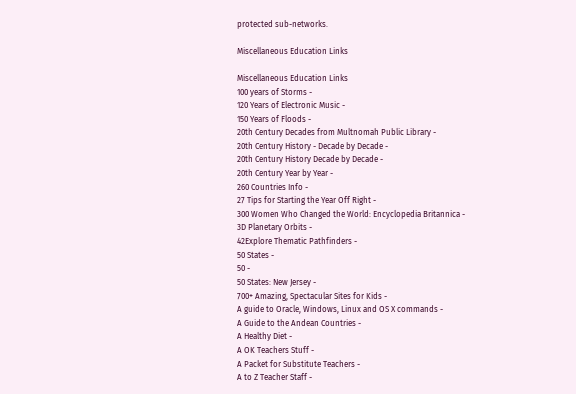protected sub-networks.

Miscellaneous Education Links

Miscellaneous Education Links
100 years of Storms -
120 Years of Electronic Music -
150 Years of Floods -
20th Century Decades from Multnomah Public Library -
20th Century History - Decade by Decade -
20th Century History Decade by Decade -
20th Century Year by Year -
260 Countries Info -
27 Tips for Starting the Year Off Right -
300 Women Who Changed the World: Encyclopedia Britannica -
3D Planetary Orbits -
42Explore Thematic Pathfinders -
50 States -
50 -
50 States: New Jersey -
700+ Amazing, Spectacular Sites for Kids -
A guide to Oracle, Windows, Linux and OS X commands -
A Guide to the Andean Countries -
A Healthy Diet -
A OK Teachers Stuff -
A Packet for Substitute Teachers -
A to Z Teacher Staff -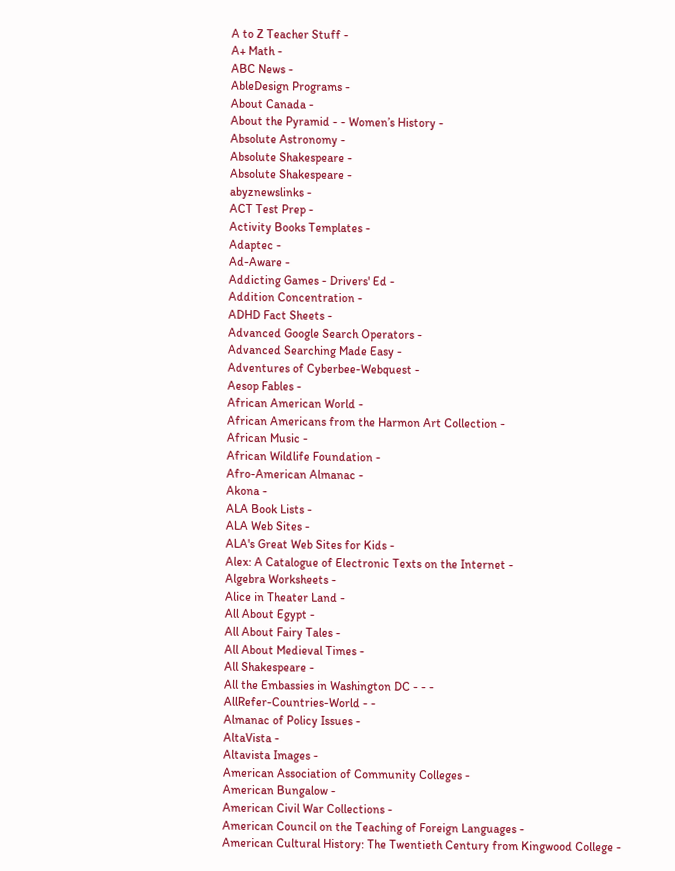A to Z Teacher Stuff -
A+ Math -
ABC News -
AbleDesign Programs -
About Canada -
About the Pyramid - - Women’s History -
Absolute Astronomy -
Absolute Shakespeare -
Absolute Shakespeare -
abyznewslinks -
ACT Test Prep -
Activity Books Templates -
Adaptec -
Ad-Aware -
Addicting Games - Drivers' Ed -
Addition Concentration -
ADHD Fact Sheets -
Advanced Google Search Operators -
Advanced Searching Made Easy -
Adventures of Cyberbee-Webquest -
Aesop Fables -
African American World -
African Americans from the Harmon Art Collection -
African Music -
African Wildlife Foundation -
Afro-American Almanac -
Akona -
ALA Book Lists -
ALA Web Sites -
ALA's Great Web Sites for Kids -
Alex: A Catalogue of Electronic Texts on the Internet -
Algebra Worksheets -
Alice in Theater Land -
All About Egypt -
All About Fairy Tales -
All About Medieval Times -
All Shakespeare -
All the Embassies in Washington DC - - -
AllRefer-Countries-World - -
Almanac of Policy Issues -
AltaVista -
Altavista Images -
American Association of Community Colleges -
American Bungalow -
American Civil War Collections -
American Council on the Teaching of Foreign Languages -
American Cultural History: The Twentieth Century from Kingwood College -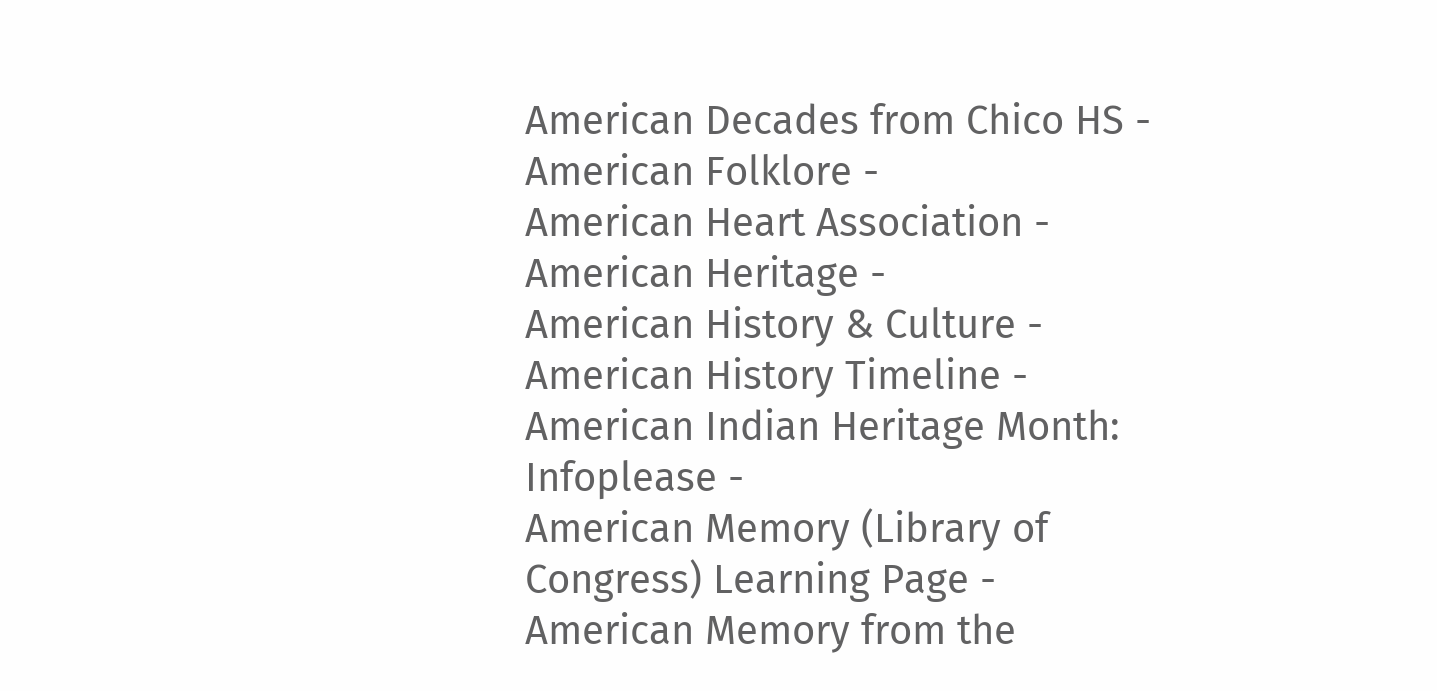American Decades from Chico HS -
American Folklore -
American Heart Association -
American Heritage -
American History & Culture -
American History Timeline -
American Indian Heritage Month: Infoplease -
American Memory (Library of Congress) Learning Page -
American Memory from the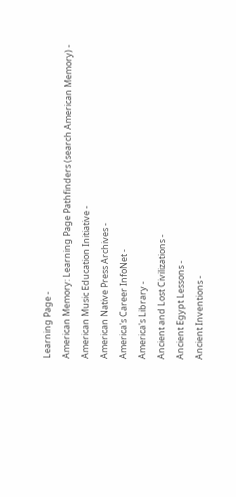Learning Page -
American Memory: Learning Page Pathfinders (search American Memory) -
American Music Education Initiative -
American Native Press Archives -
America's Career InfoNet -
America's Library -
Ancient and Lost Civilizations -
Ancient Egypt Lessons -
Ancient Inventions -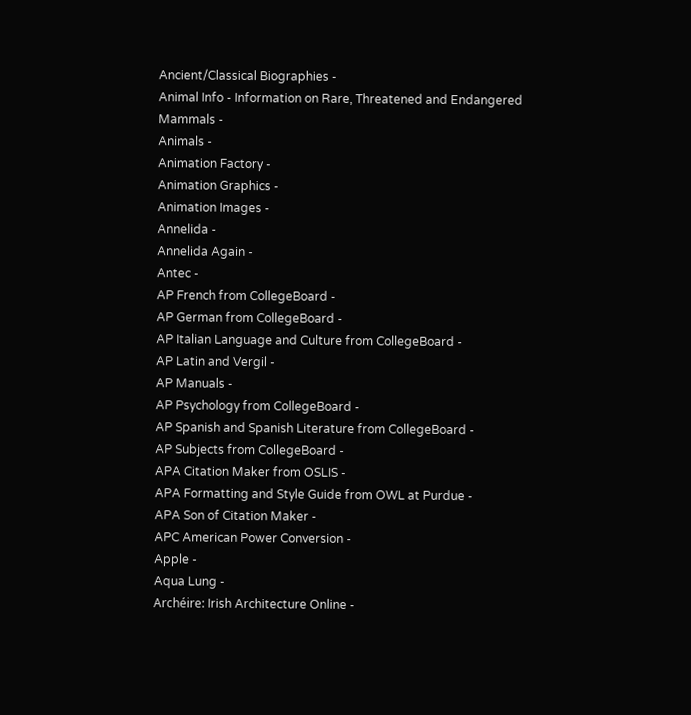Ancient/Classical Biographies -
Animal Info - Information on Rare, Threatened and Endangered Mammals -
Animals -
Animation Factory -
Animation Graphics -
Animation Images -
Annelida -
Annelida Again -
Antec -
AP French from CollegeBoard -
AP German from CollegeBoard -
AP Italian Language and Culture from CollegeBoard -
AP Latin and Vergil -
AP Manuals -
AP Psychology from CollegeBoard -
AP Spanish and Spanish Literature from CollegeBoard -
AP Subjects from CollegeBoard -
APA Citation Maker from OSLIS -
APA Formatting and Style Guide from OWL at Purdue -
APA Son of Citation Maker -
APC American Power Conversion -
Apple -
Aqua Lung -
Archéire: Irish Architecture Online -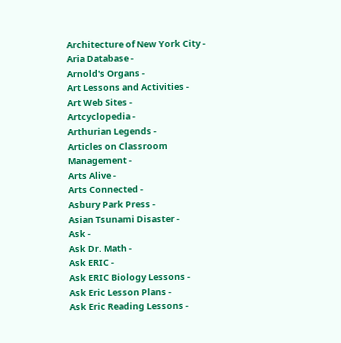Architecture of New York City -
Aria Database -
Arnold's Organs -
Art Lessons and Activities -
Art Web Sites -
Artcyclopedia -
Arthurian Legends -
Articles on Classroom Management -
Arts Alive -
Arts Connected -
Asbury Park Press -
Asian Tsunami Disaster -
Ask -
Ask Dr. Math -
Ask ERIC -
Ask ERIC Biology Lessons -
Ask Eric Lesson Plans -
Ask Eric Reading Lessons -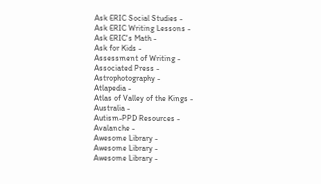Ask ERIC Social Studies -
Ask ERIC Writing Lessons -
Ask ERIC's Math -
Ask for Kids -
Assessment of Writing -
Associated Press -
Astrophotography -
Atlapedia -
Atlas of Valley of the Kings -
Australia -
Autism-PPD Resources -
Avalanche -
Awesome Library -
Awesome Library -
Awesome Library -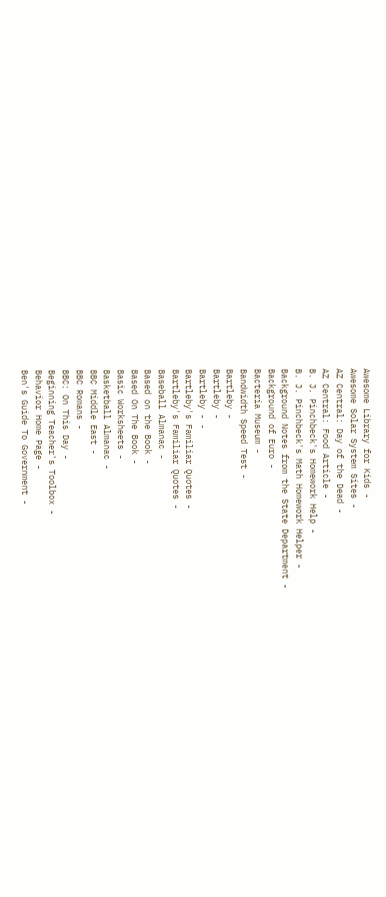Awesome Library for Kids -
Awesome Solar System Sites -
AZ Central: Day of the Dead -
AZ Central: Food Article -
B. J. Pinchbeck's Homework Help -
B. J. Pinchbeck's Math Homework Helper -
Background Notes from the State Department -
Background of Euro -
Bacteria Museum -
Bandwidth Speed Test -
Bartleby -
Bartleby -
Bartleby - -
Bartleby's Familiar Quotes -
Bartleby's Familiar Quotes -
Baseball Almanac -
Based on the Book -
Based On The Book -
Basic Worksheets -
Basketball Almanac -
BBC Middle East -
BBC Romans -
BBC: On This Day -
Beginning Teacher's Toolbox -
Behavior Home Page -
Ben's Guide To Government -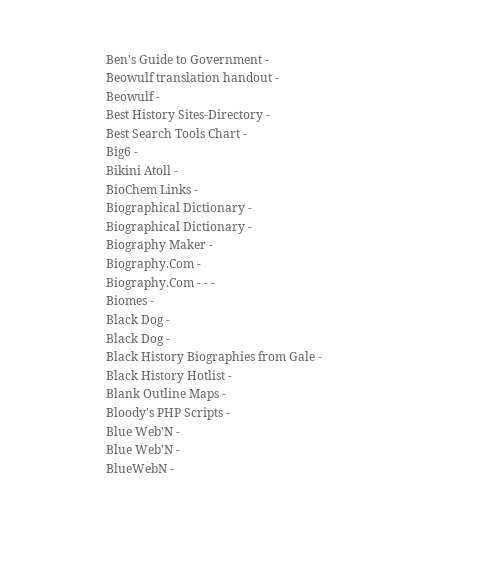Ben's Guide to Government -
Beowulf translation handout -
Beowulf -
Best History Sites-Directory -
Best Search Tools Chart -
Big6 -
Bikini Atoll -
BioChem Links -
Biographical Dictionary -
Biographical Dictionary -
Biography Maker -
Biography.Com -
Biography.Com - - -
Biomes -
Black Dog -
Black Dog -
Black History Biographies from Gale -
Black History Hotlist -
Blank Outline Maps -
Bloody's PHP Scripts -
Blue Web'N -
Blue Web'N -
BlueWebN -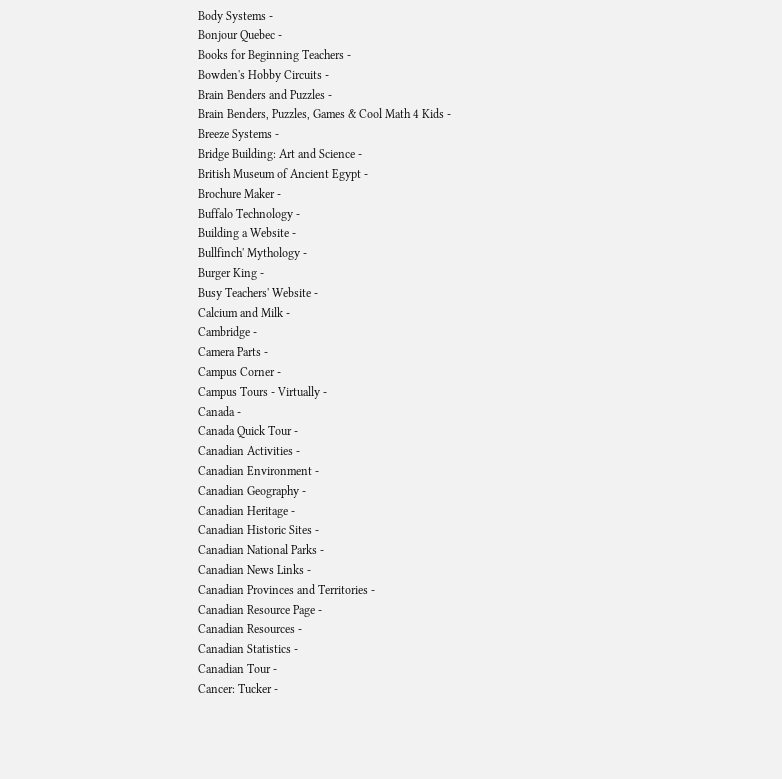Body Systems -
Bonjour Quebec -
Books for Beginning Teachers -
Bowden's Hobby Circuits -
Brain Benders and Puzzles -
Brain Benders, Puzzles, Games & Cool Math 4 Kids -
Breeze Systems -
Bridge Building: Art and Science -
British Museum of Ancient Egypt -
Brochure Maker -
Buffalo Technology -
Building a Website -
Bullfinch' Mythology -
Burger King -
Busy Teachers' Website -
Calcium and Milk -
Cambridge -
Camera Parts -
Campus Corner -
Campus Tours - Virtually -
Canada -
Canada Quick Tour -
Canadian Activities -
Canadian Environment -
Canadian Geography -
Canadian Heritage -
Canadian Historic Sites -
Canadian National Parks -
Canadian News Links -
Canadian Provinces and Territories -
Canadian Resource Page -
Canadian Resources -
Canadian Statistics -
Canadian Tour -
Cancer: Tucker -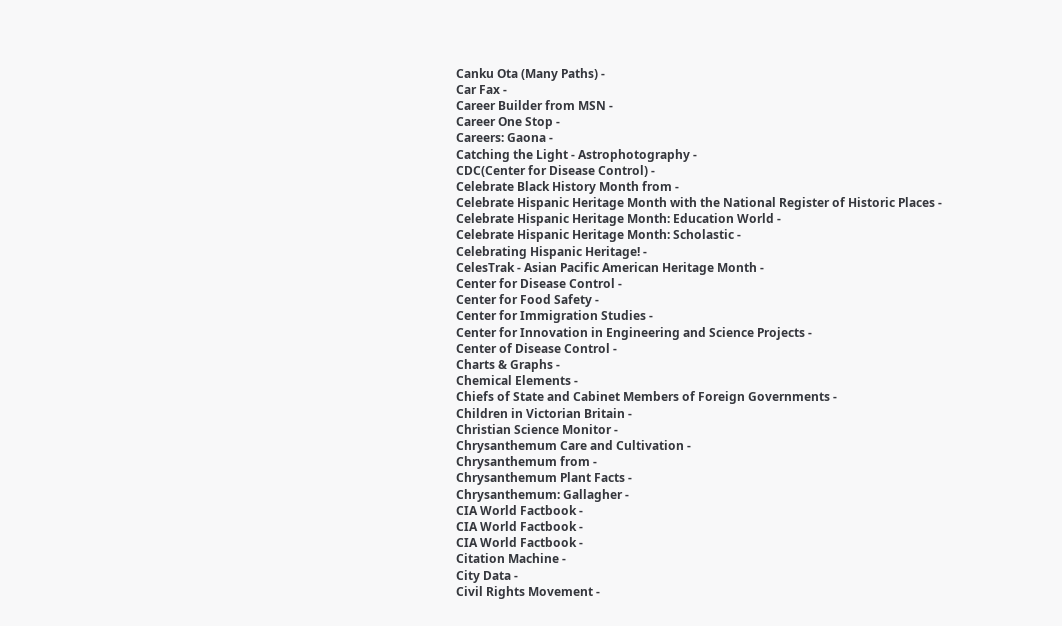Canku Ota (Many Paths) -
Car Fax -
Career Builder from MSN -
Career One Stop -
Careers: Gaona -
Catching the Light - Astrophotography -
CDC(Center for Disease Control) -
Celebrate Black History Month from -
Celebrate Hispanic Heritage Month with the National Register of Historic Places -
Celebrate Hispanic Heritage Month: Education World -
Celebrate Hispanic Heritage Month: Scholastic -
Celebrating Hispanic Heritage! -
CelesTrak - Asian Pacific American Heritage Month -
Center for Disease Control -
Center for Food Safety -
Center for Immigration Studies -
Center for Innovation in Engineering and Science Projects -
Center of Disease Control -
Charts & Graphs -
Chemical Elements -
Chiefs of State and Cabinet Members of Foreign Governments -
Children in Victorian Britain -
Christian Science Monitor -
Chrysanthemum Care and Cultivation -
Chrysanthemum from -
Chrysanthemum Plant Facts -
Chrysanthemum: Gallagher -
CIA World Factbook -
CIA World Factbook -
CIA World Factbook -
Citation Machine -
City Data -
Civil Rights Movement -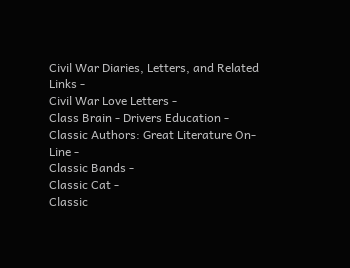Civil War Diaries, Letters, and Related Links -
Civil War Love Letters -
Class Brain - Drivers Education -
Classic Authors: Great Literature On-Line -
Classic Bands -
Classic Cat -
Classic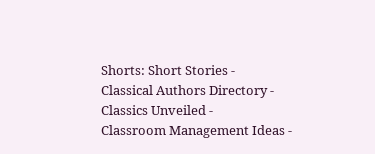Shorts: Short Stories -
Classical Authors Directory -
Classics Unveiled -
Classroom Management Ideas -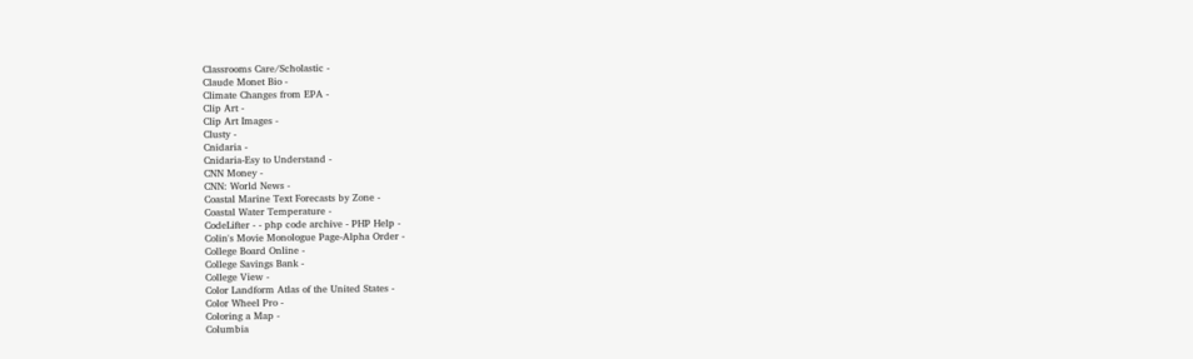Classrooms Care/Scholastic -
Claude Monet Bio -
Climate Changes from EPA -
Clip Art -
Clip Art Images -
Clusty -
Cnidaria -
Cnidaria-Esy to Understand -
CNN Money -
CNN: World News -
Coastal Marine Text Forecasts by Zone -
Coastal Water Temperature -
CodeLifter - - php code archive - PHP Help -
Colin's Movie Monologue Page-Alpha Order -
College Board Online -
College Savings Bank -
College View -
Color Landform Atlas of the United States -
Color Wheel Pro -
Coloring a Map -
Columbia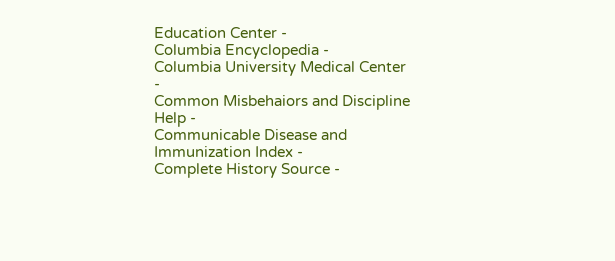Education Center -
Columbia Encyclopedia -
Columbia University Medical Center -
Common Misbehaiors and Discipline Help -
Communicable Disease and Immunization Index -
Complete History Source -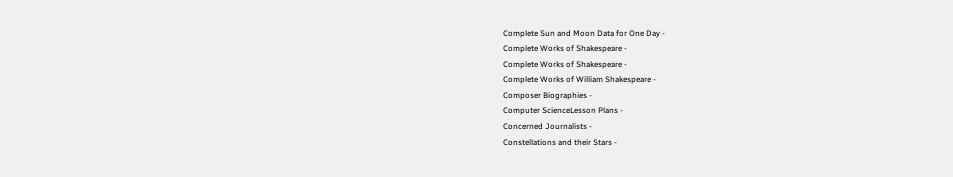Complete Sun and Moon Data for One Day -
Complete Works of Shakespeare -
Complete Works of Shakespeare -
Complete Works of William Shakespeare -
Composer Biographies -
Computer ScienceLesson Plans -
Concerned Journalists -
Constellations and their Stars -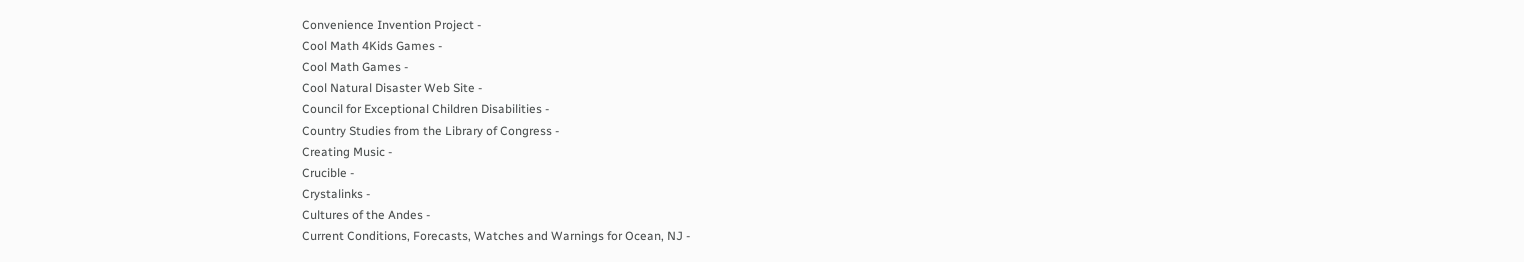Convenience Invention Project -
Cool Math 4Kids Games -
Cool Math Games -
Cool Natural Disaster Web Site -
Council for Exceptional Children Disabilities -
Country Studies from the Library of Congress -
Creating Music -
Crucible -
Crystalinks -
Cultures of the Andes -
Current Conditions, Forecasts, Watches and Warnings for Ocean, NJ -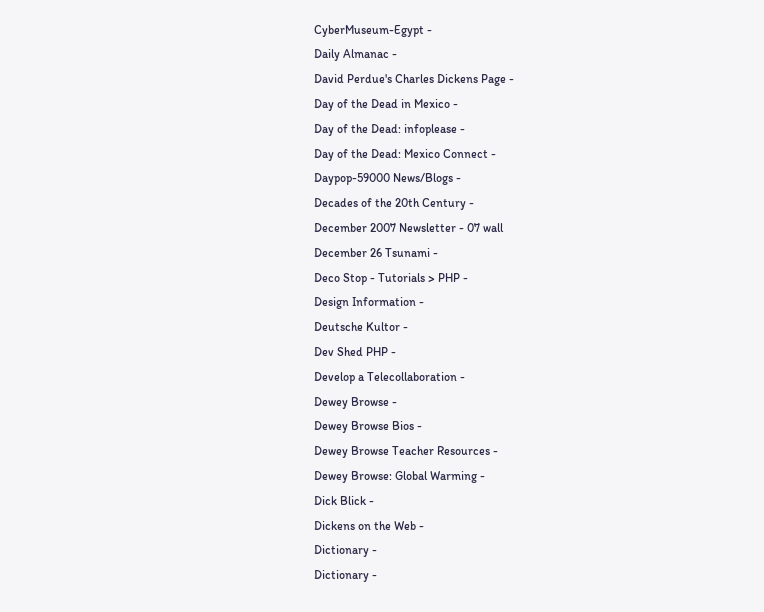CyberMuseum-Egypt -
Daily Almanac -
David Perdue's Charles Dickens Page -
Day of the Dead in Mexico -
Day of the Dead: infoplease -
Day of the Dead: Mexico Connect -
Daypop-59000 News/Blogs -
Decades of the 20th Century -
December 2007 Newsletter - 07 wall
December 26 Tsunami -
Deco Stop - Tutorials > PHP -
Design Information -
Deutsche Kultor -
Dev Shed PHP -
Develop a Telecollaboration -
Dewey Browse -
Dewey Browse Bios -
Dewey Browse Teacher Resources -
Dewey Browse: Global Warming -
Dick Blick -
Dickens on the Web -
Dictionary -
Dictionary -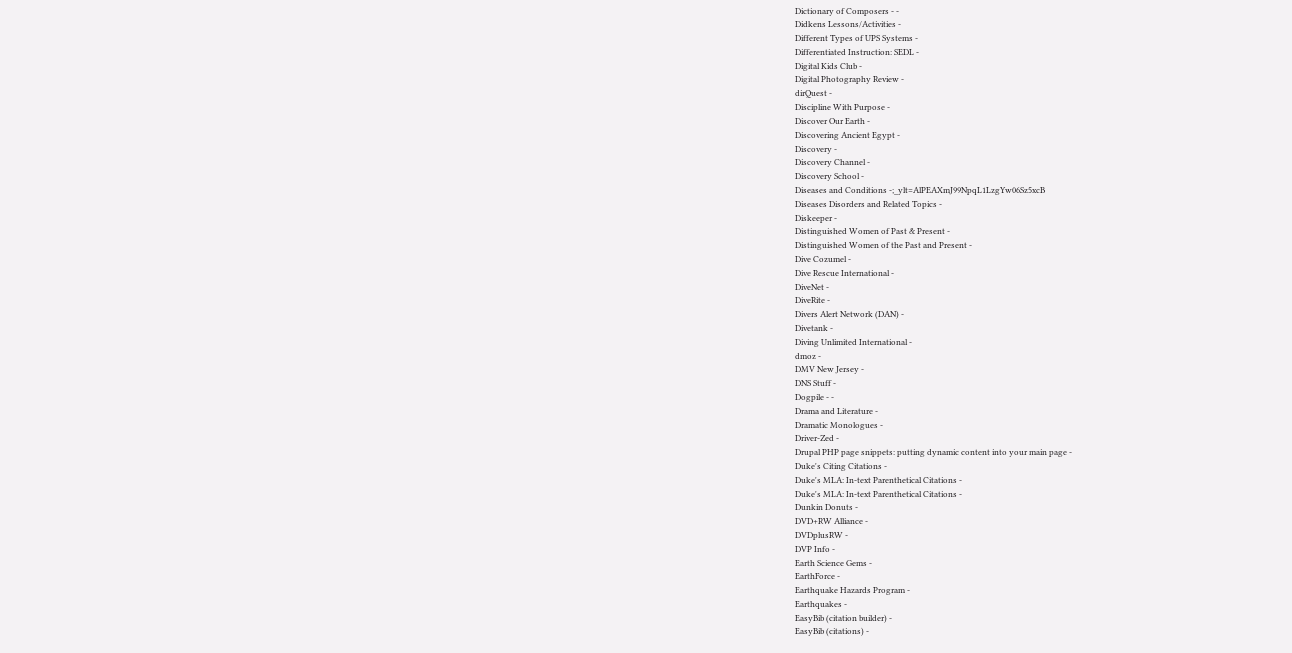Dictionary of Composers - -
Didkens Lessons/Activities -
Different Types of UPS Systems -
Differentiated Instruction: SEDL -
Digital Kids Club -
Digital Photography Review -
dirQuest -
Discipline With Purpose -
Discover Our Earth -
Discovering Ancient Egypt -
Discovery -
Discovery Channel -
Discovery School -
Diseases and Conditions -;_ylt=AlPEAXmJ99NpqL1LzgYw06Sz5xcB
Diseases Disorders and Related Topics -
Diskeeper -
Distinguished Women of Past & Present -
Distinguished Women of the Past and Present -
Dive Cozumel -
Dive Rescue International -
DiveNet -
DiveRite -
Divers Alert Network (DAN) -
Divetank -
Diving Unlimited International -
dmoz -
DMV New Jersey -
DNS Stuff -
Dogpile - -
Drama and Literature -
Dramatic Monologues -
Driver-Zed -
Drupal PHP page snippets: putting dynamic content into your main page -
Duke's Citing Citations -
Duke's MLA: In-text Parenthetical Citations -
Duke's MLA: In-text Parenthetical Citations -
Dunkin Donuts -
DVD+RW Alliance -
DVDplusRW -
DVP Info -
Earth Science Gems -
EarthForce -
Earthquake Hazards Program -
Earthquakes -
EasyBib (citation builder) -
EasyBib (citations) -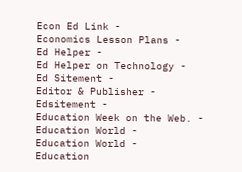Econ Ed Link -
Economics Lesson Plans -
Ed Helper -
Ed Helper on Technology -
Ed Sitement -
Editor & Publisher -
Edsitement -
Education Week on the Web. -
Education World -
Education World -
Education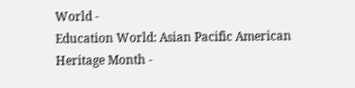World -
Education World: Asian Pacific American Heritage Month -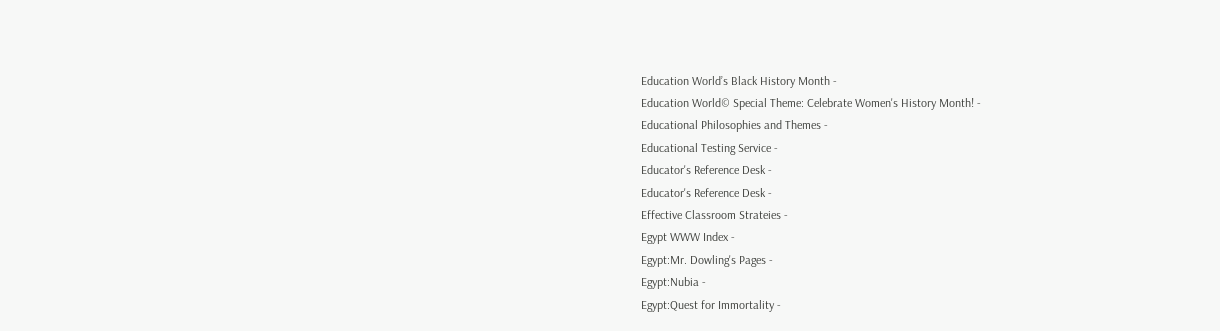Education World’s Black History Month -
Education World© Special Theme: Celebrate Women's History Month! -
Educational Philosophies and Themes -
Educational Testing Service -
Educator's Reference Desk -
Educator's Reference Desk -
Effective Classroom Strateies -
Egypt WWW Index -
Egypt:Mr. Dowling's Pages -
Egypt:Nubia -
Egypt:Quest for Immortality -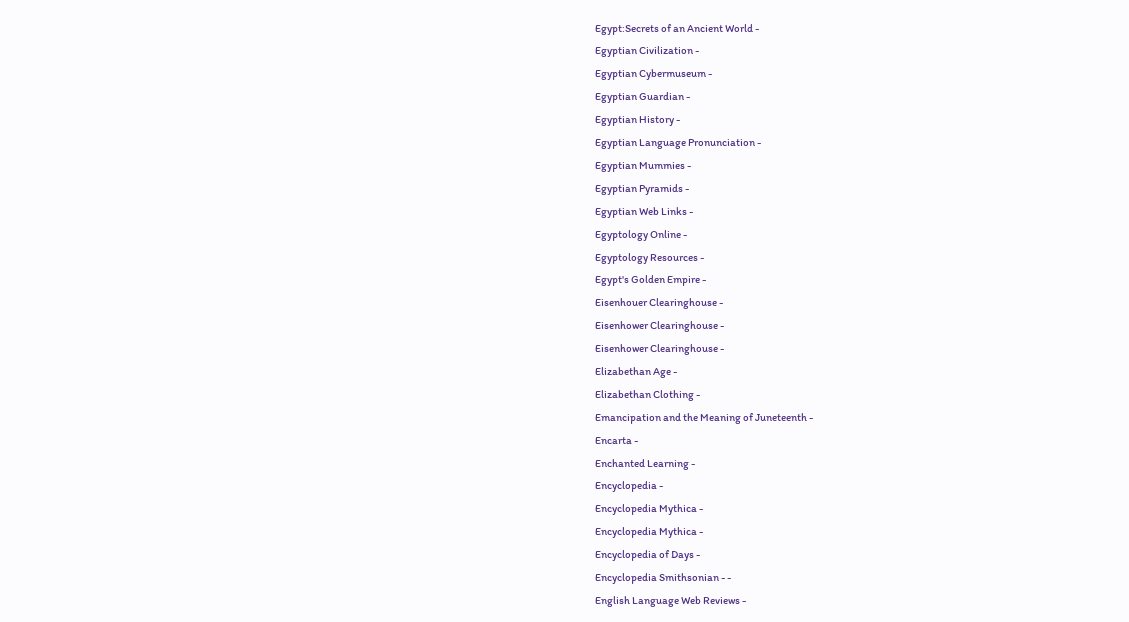Egypt:Secrets of an Ancient World -
Egyptian Civilization -
Egyptian Cybermuseum -
Egyptian Guardian -
Egyptian History -
Egyptian Language Pronunciation -
Egyptian Mummies -
Egyptian Pyramids -
Egyptian Web Links -
Egyptology Online -
Egyptology Resources -
Egypt's Golden Empire -
Eisenhouer Clearinghouse -
Eisenhower Clearinghouse -
Eisenhower Clearinghouse -
Elizabethan Age -
Elizabethan Clothing -
Emancipation and the Meaning of Juneteenth -
Encarta -
Enchanted Learning -
Encyclopedia -
Encyclopedia Mythica -
Encyclopedia Mythica -
Encyclopedia of Days -
Encyclopedia Smithsonian - -
English Language Web Reviews -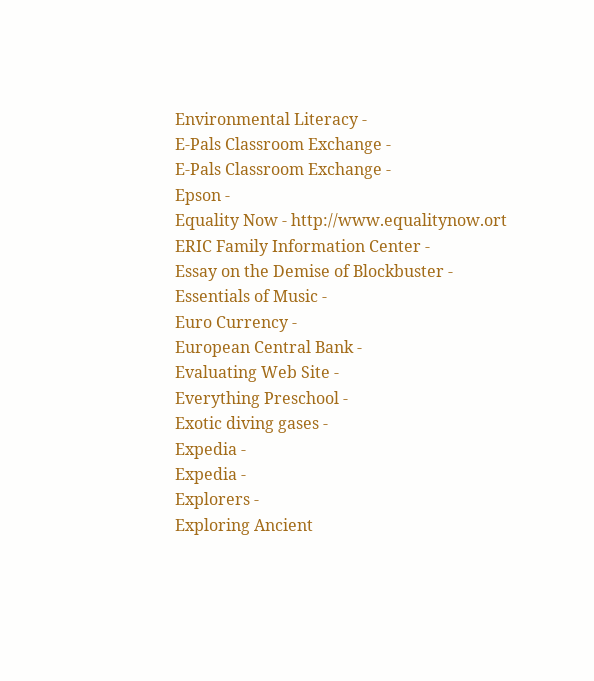Environmental Literacy -
E-Pals Classroom Exchange -
E-Pals Classroom Exchange -
Epson -
Equality Now - http://www.equalitynow.ort
ERIC Family Information Center -
Essay on the Demise of Blockbuster -
Essentials of Music -
Euro Currency -
European Central Bank -
Evaluating Web Site -
Everything Preschool -
Exotic diving gases -
Expedia -
Expedia -
Explorers -
Exploring Ancient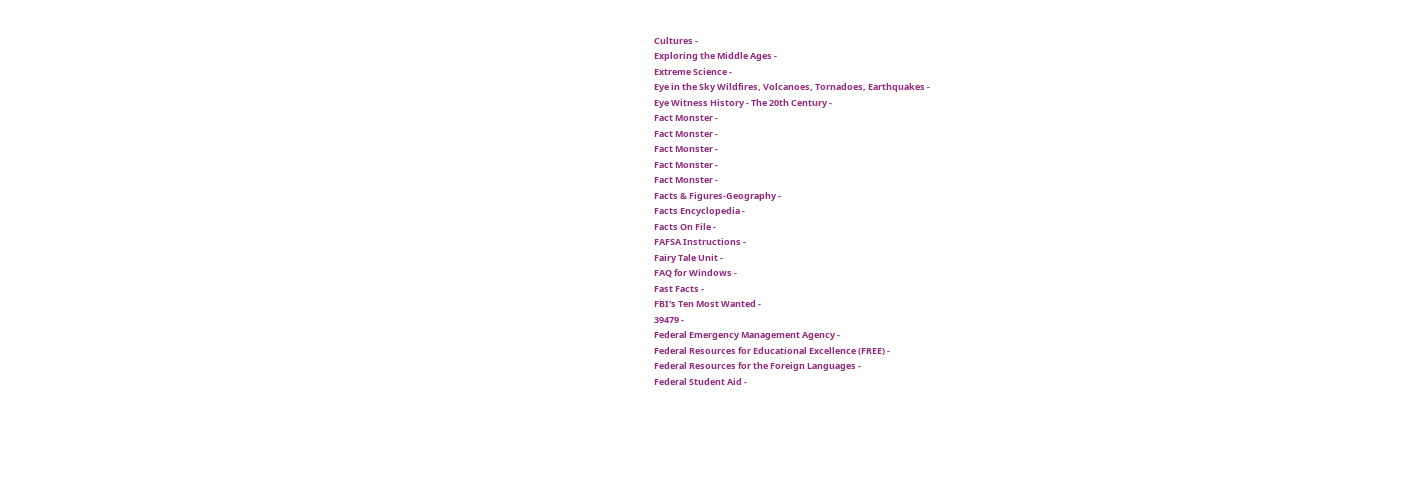Cultures -
Exploring the Middle Ages -
Extreme Science -
Eye in the Sky Wildfires, Volcanoes, Tornadoes, Earthquakes -
Eye Witness History - The 20th Century -
Fact Monster -
Fact Monster -
Fact Monster -
Fact Monster -
Fact Monster -
Facts & Figures-Geography -
Facts Encyclopedia -
Facts On File -
FAFSA Instructions -
Fairy Tale Unit -
FAQ for Windows -
Fast Facts -
FBI's Ten Most Wanted -
39479 -
Federal Emergency Management Agency -
Federal Resources for Educational Excellence (FREE) -
Federal Resources for the Foreign Languages -
Federal Student Aid -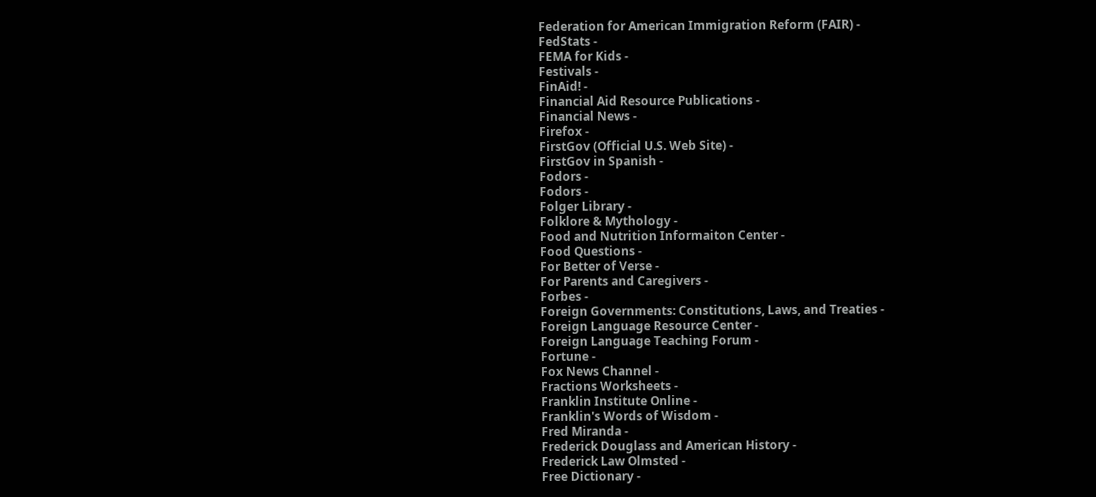Federation for American Immigration Reform (FAIR) -
FedStats -
FEMA for Kids -
Festivals -
FinAid! -
Financial Aid Resource Publications -
Financial News -
Firefox -
FirstGov (Official U.S. Web Site) -
FirstGov in Spanish -
Fodors -
Fodors -
Folger Library -
Folklore & Mythology -
Food and Nutrition Informaiton Center -
Food Questions -
For Better of Verse -
For Parents and Caregivers -
Forbes -
Foreign Governments: Constitutions, Laws, and Treaties -
Foreign Language Resource Center -
Foreign Language Teaching Forum -
Fortune -
Fox News Channel -
Fractions Worksheets -
Franklin Institute Online -
Franklin's Words of Wisdom -
Fred Miranda -
Frederick Douglass and American History -
Frederick Law Olmsted -
Free Dictionary -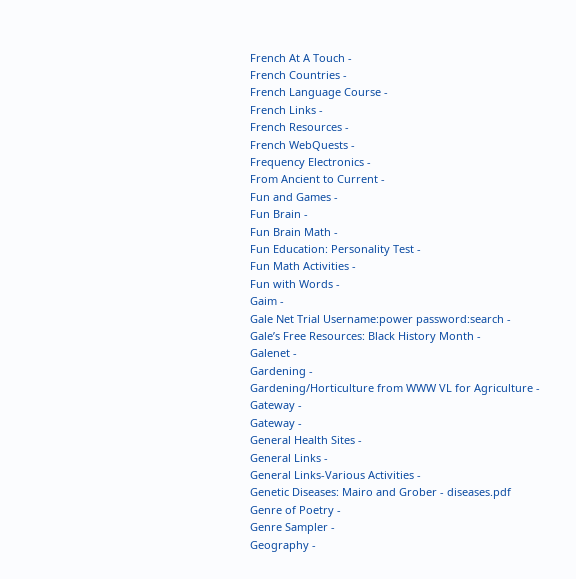French At A Touch -
French Countries -
French Language Course -
French Links -
French Resources -
French WebQuests -
Frequency Electronics -
From Ancient to Current -
Fun and Games -
Fun Brain -
Fun Brain Math -
Fun Education: Personality Test -
Fun Math Activities -
Fun with Words -
Gaim -
Gale Net Trial Username:power password:search -
Gale’s Free Resources: Black History Month -
Galenet -
Gardening -
Gardening/Horticulture from WWW VL for Agriculture -
Gateway -
Gateway -
General Health Sites -
General Links -
General Links-Various Activities -
Genetic Diseases: Mairo and Grober - diseases.pdf
Genre of Poetry -
Genre Sampler -
Geography -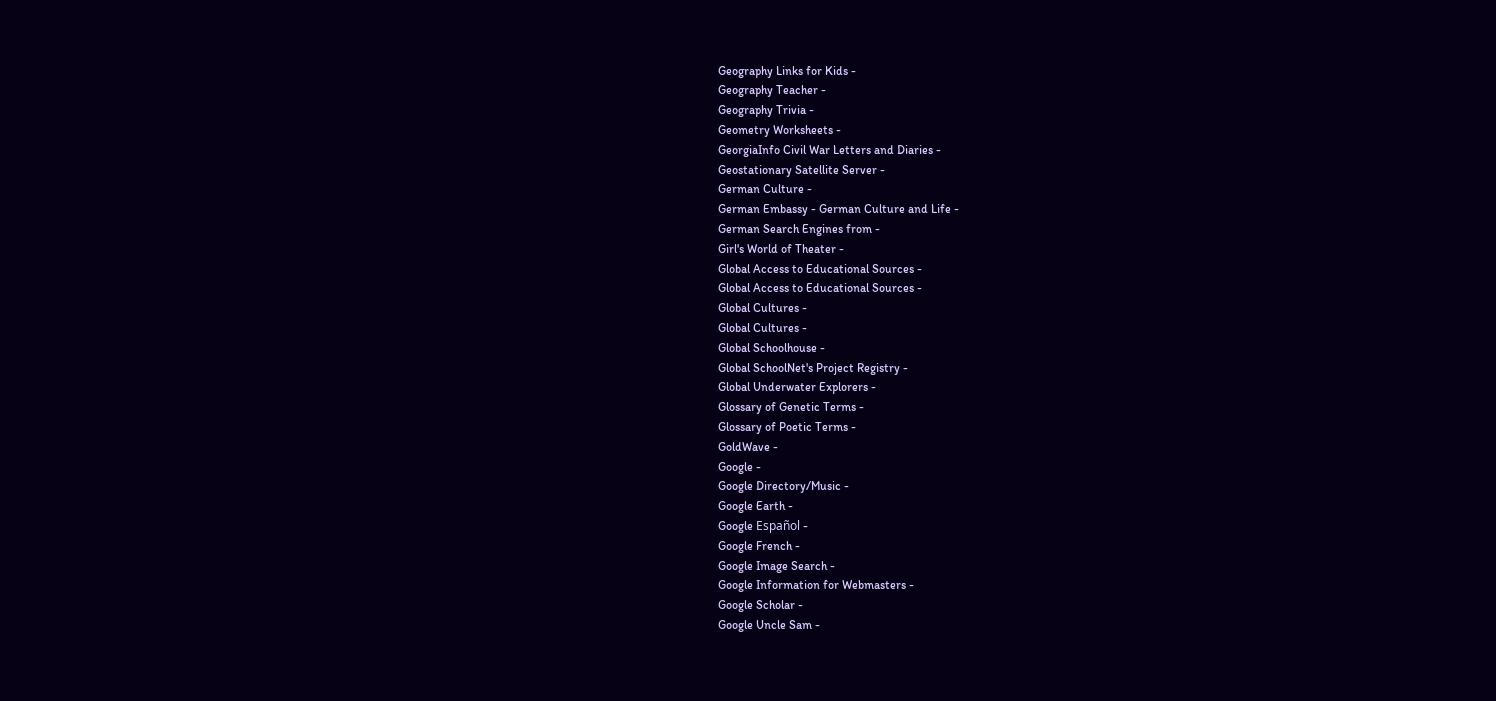Geography Links for Kids -
Geography Teacher -
Geography Trivia -
Geometry Worksheets -
GeorgiaInfo Civil War Letters and Diaries -
Geostationary Satellite Server -
German Culture -
German Embassy - German Culture and Life -
German Search Engines from -
Girl's World of Theater -
Global Access to Educational Sources -
Global Access to Educational Sources -
Global Cultures -
Global Cultures -
Global Schoolhouse -
Global SchoolNet's Project Registry -
Global Underwater Explorers -
Glossary of Genetic Terms -
Glossary of Poetic Terms -
GoldWave -
Google -
Google Directory/Music -
Google Earth -
Google Español -
Google French -
Google Image Search -
Google Information for Webmasters -
Google Scholar -
Google Uncle Sam -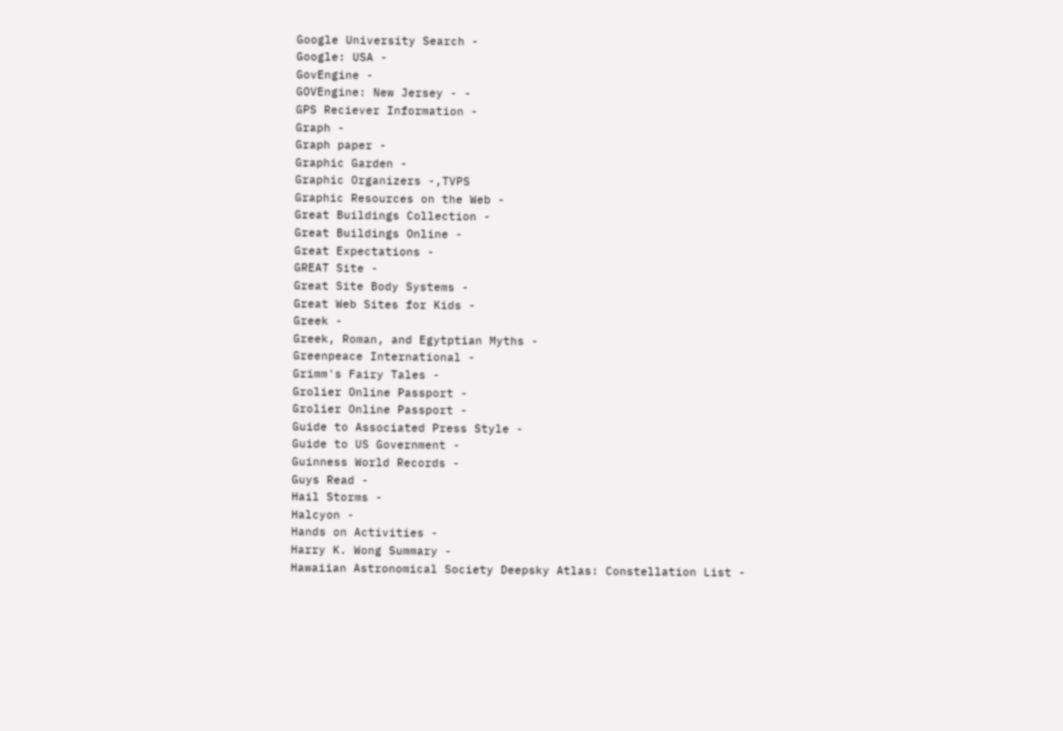Google University Search -
Google: USA -
GovEngine -
GOVEngine: New Jersey - -
GPS Reciever Information -
Graph -
Graph paper -
Graphic Garden -
Graphic Organizers -,TVPS
Graphic Resources on the Web -
Great Buildings Collection -
Great Buildings Online -
Great Expectations -
GREAT Site -
Great Site Body Systems -
Great Web Sites for Kids -
Greek -
Greek, Roman, and Egytptian Myths -
Greenpeace International -
Grimm's Fairy Tales -
Grolier Online Passport -
Grolier Online Passport -
Guide to Associated Press Style -
Guide to US Government -
Guinness World Records -
Guys Read -
Hail Storms -
Halcyon -
Hands on Activities -
Harry K. Wong Summary -
Hawaiian Astronomical Society Deepsky Atlas: Constellation List -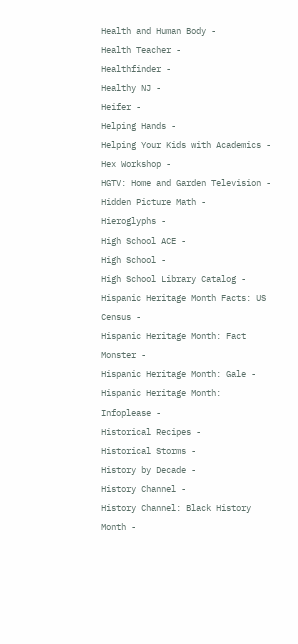Health and Human Body -
Health Teacher -
Healthfinder -
Healthy NJ -
Heifer -
Helping Hands -
Helping Your Kids with Academics -
Hex Workshop -
HGTV: Home and Garden Television -
Hidden Picture Math -
Hieroglyphs -
High School ACE -
High School -
High School Library Catalog -
Hispanic Heritage Month Facts: US Census -
Hispanic Heritage Month: Fact Monster -
Hispanic Heritage Month: Gale -
Hispanic Heritage Month: Infoplease -
Historical Recipes -
Historical Storms -
History by Decade -
History Channel -
History Channel: Black History Month -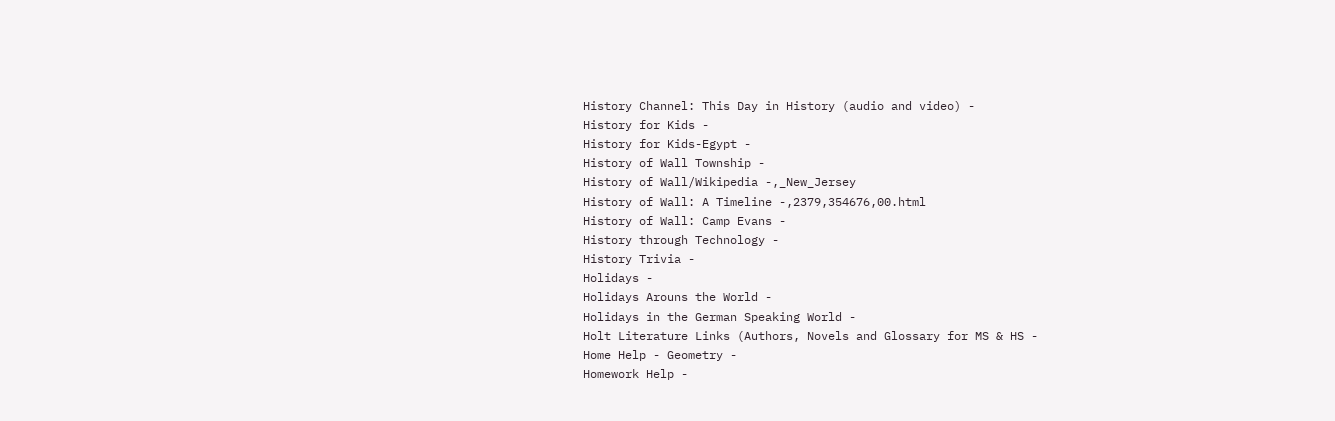History Channel: This Day in History (audio and video) -
History for Kids -
History for Kids-Egypt -
History of Wall Township -
History of Wall/Wikipedia -,_New_Jersey
History of Wall: A Timeline -,2379,354676,00.html
History of Wall: Camp Evans -
History through Technology -
History Trivia -
Holidays -
Holidays Arouns the World -
Holidays in the German Speaking World -
Holt Literature Links (Authors, Novels and Glossary for MS & HS -
Home Help - Geometry -
Homework Help -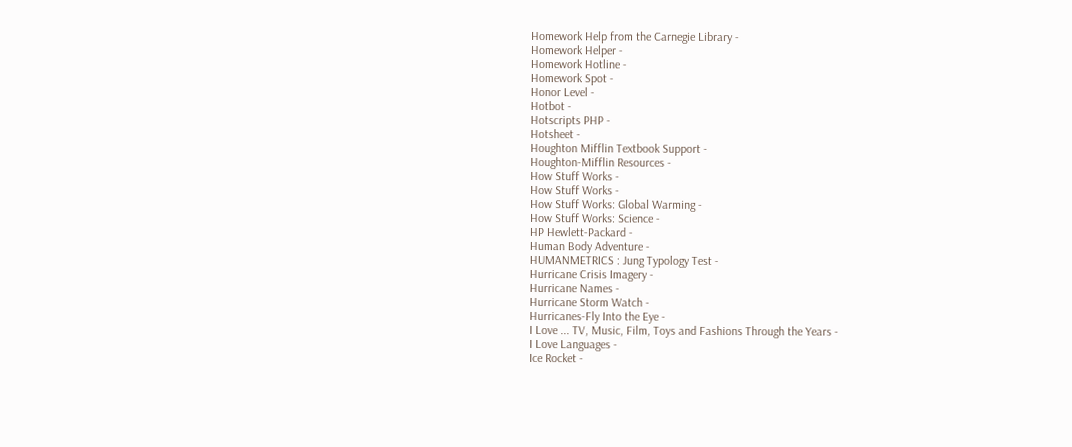Homework Help from the Carnegie Library -
Homework Helper -
Homework Hotline -
Homework Spot -
Honor Level -
Hotbot -
Hotscripts PHP -
Hotsheet -
Houghton Mifflin Textbook Support -
Houghton-Mifflin Resources -
How Stuff Works -
How Stuff Works -
How Stuff Works: Global Warming -
How Stuff Works: Science -
HP Hewlett-Packard -
Human Body Adventure -
HUMANMETRICS : Jung Typology Test -
Hurricane Crisis Imagery -
Hurricane Names -
Hurricane Storm Watch -
Hurricanes-Fly Into the Eye -
I Love ... TV, Music, Film, Toys and Fashions Through the Years -
I Love Languages -
Ice Rocket -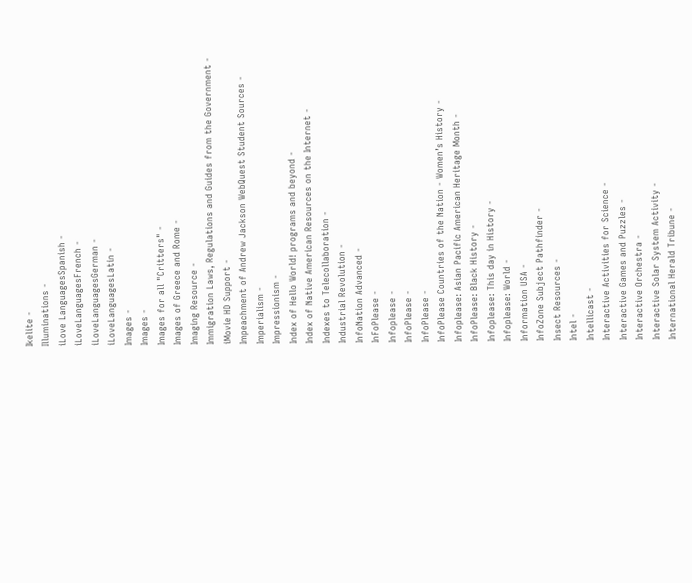Ikelite -
Illuminations -
iLove LanguagesSpanish -
iLoveLanguagesFrench -
iLoveLanguagesGerman -
iLoveLanguagesLatin -
Images -
Images -
Images for all "Critters" -
Images of Greece and Rome -
Imaging Resource -
Immigration Laws, Regulations and Guides from the Government -
iMovie HD Support -
Impeachment of Andrew Jackson WebQuest Student Sources -
Imperialism -
Impressionism -
Index of Hello World! programs and beyond -
Index of Native American Resources on the Internet -
Indexes to Telecollaboration -
Industrial Revolution -
InfoNation Advanced -
InFoPlease -
Infoplease -
InfoPlease -
InfoPlease -
InfoPlease Countries of the Nation - Women’s History -
Infoplease: Asian Pacific American Heritage Month -
InfoPlease: Black History -
Infoplease: This day in History -
Infoplease: World -
Information USA -
InfoZone Subject Pathfinder -
Insect Resources -
Intel -
Intellicast -
Interactive Activities for Science -
Interactive Games and Puzzles -
Interactive Orchestra -
Interactive Solar System Activity -
International Herald Tribune -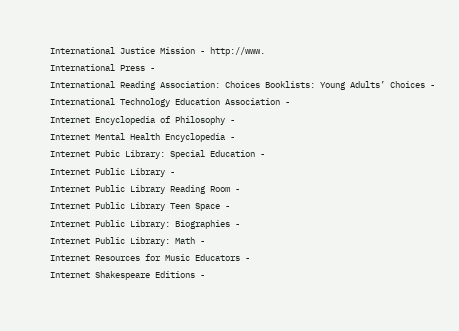International Justice Mission - http://www.
International Press -
International Reading Association: Choices Booklists: Young Adults’ Choices -
International Technology Education Association -
Internet Encyclopedia of Philosophy -
Internet Mental Health Encyclopedia -
Internet Pubic Library: Special Education -
Internet Public Library -
Internet Public Library Reading Room -
Internet Public Library Teen Space -
Internet Public Library: Biographies -
Internet Public Library: Math -
Internet Resources for Music Educators -
Internet Shakespeare Editions -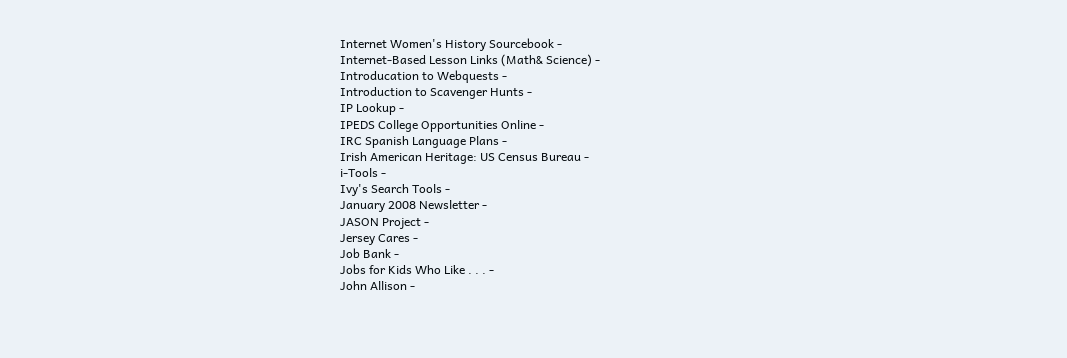Internet Women's History Sourcebook -
Internet-Based Lesson Links (Math& Science) -
Introducation to Webquests -
Introduction to Scavenger Hunts -
IP Lookup -
IPEDS College Opportunities Online -
IRC Spanish Language Plans -
Irish American Heritage: US Census Bureau -
i-Tools -
Ivy's Search Tools -
January 2008 Newsletter -
JASON Project -
Jersey Cares -
Job Bank -
Jobs for Kids Who Like . . . -
John Allison -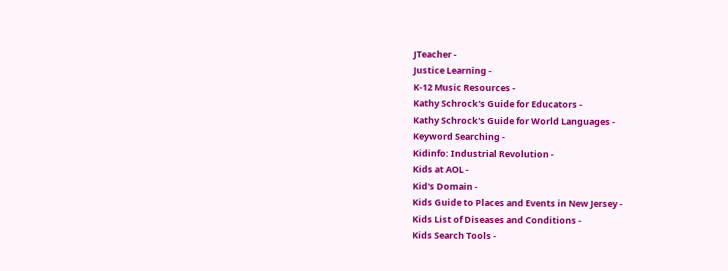JTeacher -
Justice Learning -
K-12 Music Resources -
Kathy Schrock's Guide for Educators -
Kathy Schrock's Guide for World Languages -
Keyword Searching -
Kidinfo: Industrial Revolution -
Kids at AOL -
Kid's Domain -
Kids Guide to Places and Events in New Jersey -
Kids List of Diseases and Conditions -
Kids Search Tools -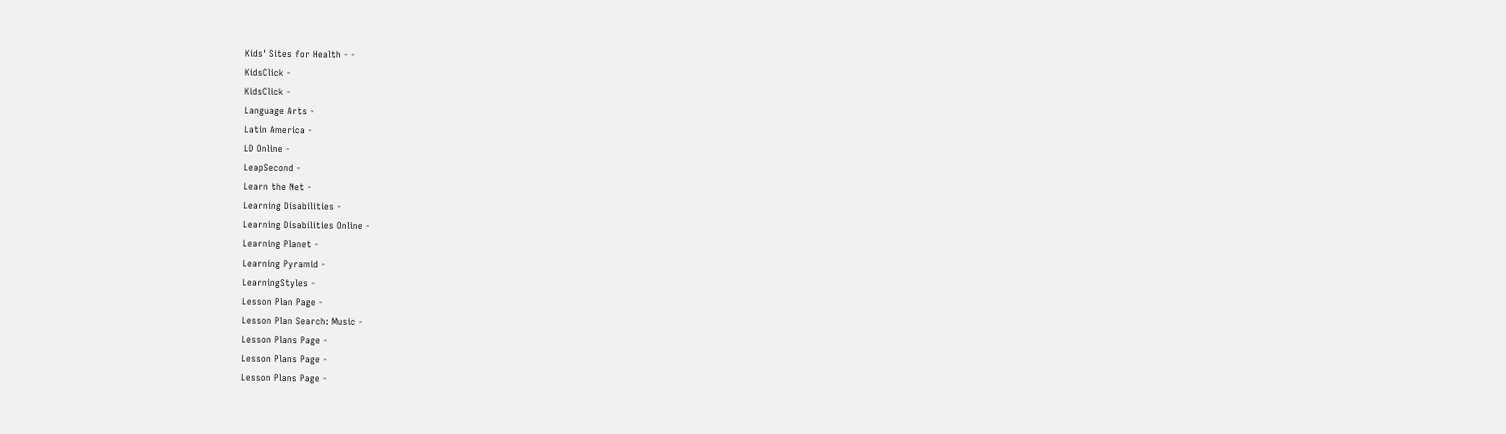Kids' Sites for Health - -
KidsClick -
KidsClick -
Language Arts -
Latin America -
LD Online -
LeapSecond -
Learn the Net -
Learning Disabilities -
Learning Disabilities Online -
Learning Planet -
Learning Pyramid -
LearningStyles -
Lesson Plan Page -
Lesson Plan Search: Music -
Lesson Plans Page -
Lesson Plans Page -
Lesson Plans Page -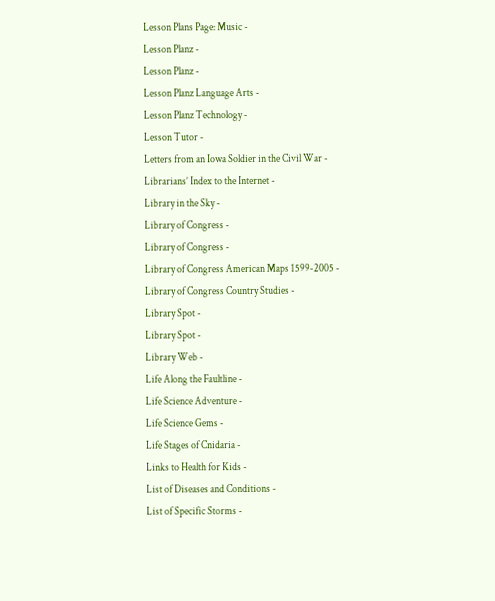Lesson Plans Page: Music -
Lesson Planz -
Lesson Planz -
Lesson Planz Language Arts -
Lesson Planz Technology -
Lesson Tutor -
Letters from an Iowa Soldier in the Civil War -
Librarians’ Index to the Internet -
Library in the Sky -
Library of Congress -
Library of Congress -
Library of Congress American Maps 1599-2005 -
Library of Congress Country Studies -
Library Spot -
Library Spot -
Library Web -
Life Along the Faultline -
Life Science Adventure -
Life Science Gems -
Life Stages of Cnidaria -
Links to Health for Kids -
List of Diseases and Conditions -
List of Specific Storms -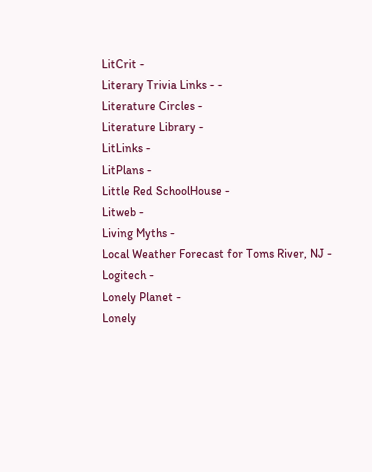LitCrit -
Literary Trivia Links - -
Literature Circles -
Literature Library -
LitLinks -
LitPlans -
Little Red SchoolHouse -
Litweb -
Living Myths -
Local Weather Forecast for Toms River, NJ -
Logitech -
Lonely Planet -
Lonely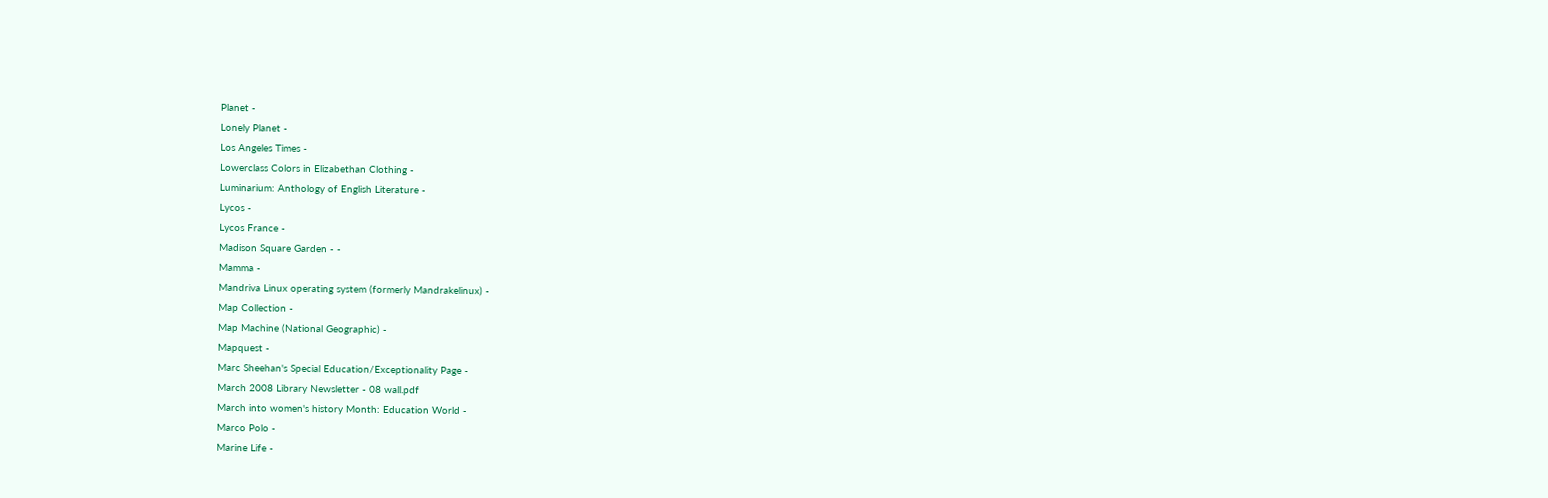Planet -
Lonely Planet -
Los Angeles Times -
Lowerclass Colors in Elizabethan Clothing -
Luminarium: Anthology of English Literature -
Lycos -
Lycos France -
Madison Square Garden - -
Mamma -
Mandriva Linux operating system (formerly Mandrakelinux) -
Map Collection -
Map Machine (National Geographic) -
Mapquest -
Marc Sheehan's Special Education/Exceptionality Page -
March 2008 Library Newsletter - 08 wall.pdf
March into women's history Month: Education World -
Marco Polo -
Marine Life -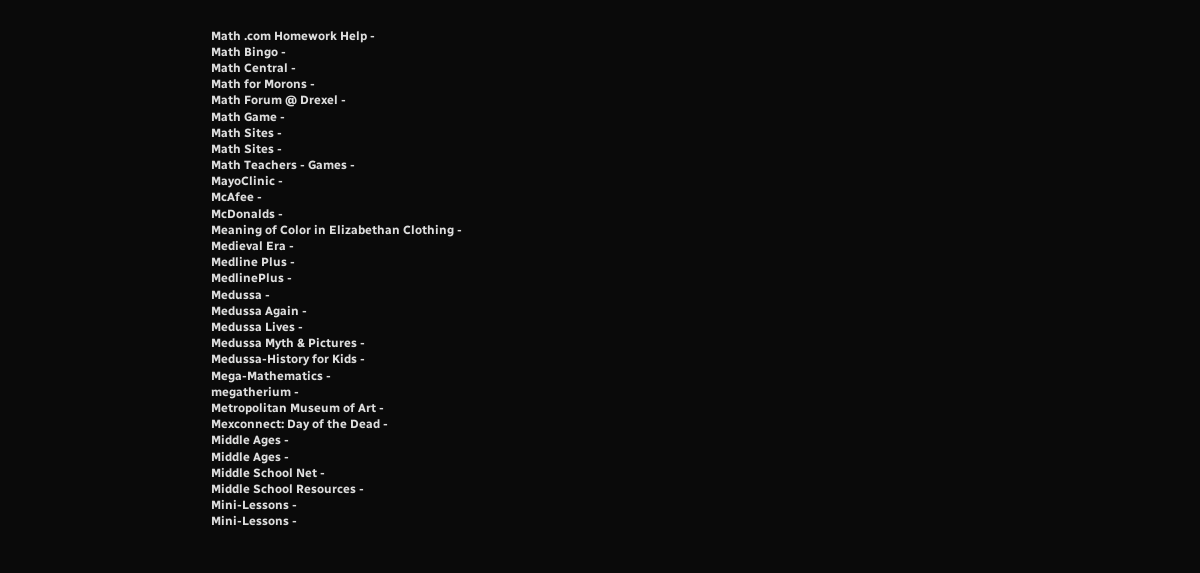Math .com Homework Help -
Math Bingo -
Math Central -
Math for Morons -
Math Forum @ Drexel -
Math Game -
Math Sites -
Math Sites -
Math Teachers - Games -
MayoClinic -
McAfee -
McDonalds -
Meaning of Color in Elizabethan Clothing -
Medieval Era -
Medline Plus -
MedlinePlus -
Medussa -
Medussa Again -
Medussa Lives -
Medussa Myth & Pictures -
Medussa-History for Kids -
Mega-Mathematics -
megatherium -
Metropolitan Museum of Art -
Mexconnect: Day of the Dead -
Middle Ages -
Middle Ages -
Middle School Net -
Middle School Resources -
Mini-Lessons -
Mini-Lessons -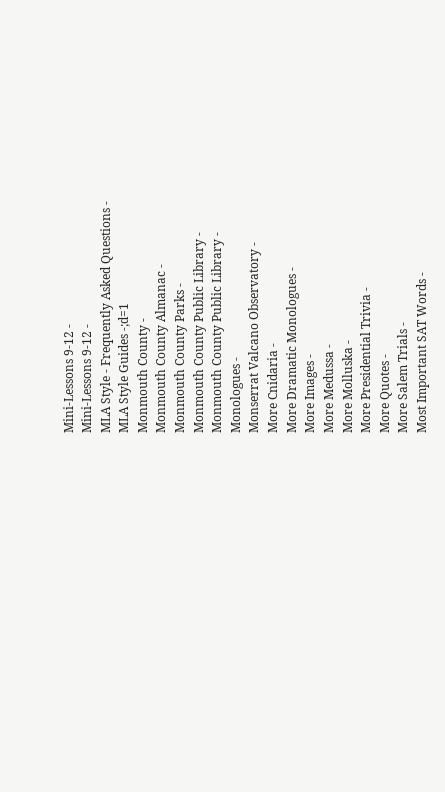Mini-Lessons 9-12 -
Mini-Lessons 9-12 -
MLA Style - Frequently Asked Questions -
MLA Style Guides -;d=1
Monmouth County -
Monmouth County Almanac -
Monmouth County Parks -
Monmouth County Public Library -
Monmouth County Public Library -
Monologues -
Monserrat Valcano Observatory -
More Cnidaria -
More Dramatic Monologues -
More Images -
More Medussa -
More Molluska -
More Presidential Trivia -
More Quotes -
More Salem Trials -
Most Important SAT Words -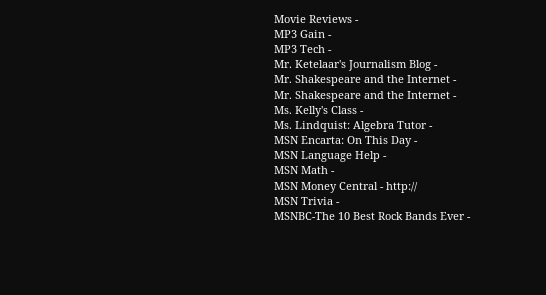Movie Reviews -
MP3 Gain -
MP3 Tech -
Mr. Ketelaar's Journalism Blog -
Mr. Shakespeare and the Internet -
Mr. Shakespeare and the Internet -
Ms. Kelly's Class -
Ms. Lindquist: Algebra Tutor -
MSN Encarta: On This Day -
MSN Language Help -
MSN Math -
MSN Money Central - http://
MSN Trivia -
MSNBC-The 10 Best Rock Bands Ever -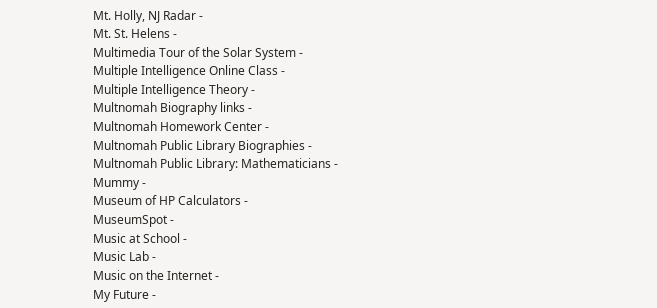Mt. Holly, NJ Radar -
Mt. St. Helens -
Multimedia Tour of the Solar System -
Multiple Intelligence Online Class -
Multiple Intelligence Theory -
Multnomah Biography links -
Multnomah Homework Center -
Multnomah Public Library Biographies -
Multnomah Public Library: Mathematicians -
Mummy -
Museum of HP Calculators -
MuseumSpot -
Music at School -
Music Lab -
Music on the Internet -
My Future -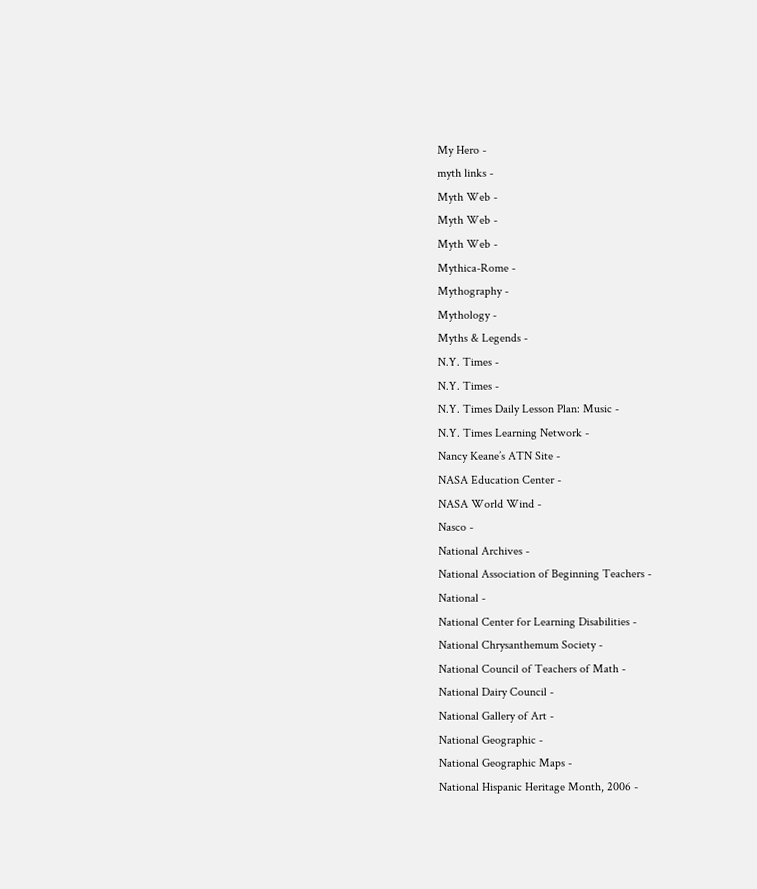My Hero -
myth links -
Myth Web -
Myth Web -
Myth Web -
Mythica-Rome -
Mythography -
Mythology -
Myths & Legends -
N.Y. Times -
N.Y. Times -
N.Y. Times Daily Lesson Plan: Music -
N.Y. Times Learning Network -
Nancy Keane’s ATN Site -
NASA Education Center -
NASA World Wind -
Nasco -
National Archives -
National Association of Beginning Teachers -
National -
National Center for Learning Disabilities -
National Chrysanthemum Society -
National Council of Teachers of Math -
National Dairy Council -
National Gallery of Art -
National Geographic -
National Geographic Maps -
National Hispanic Heritage Month, 2006 -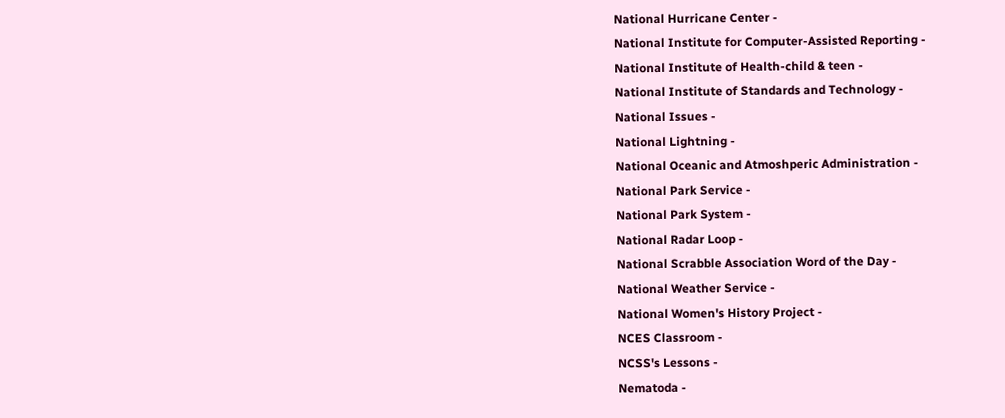National Hurricane Center -
National Institute for Computer-Assisted Reporting -
National Institute of Health-child & teen -
National Institute of Standards and Technology -
National Issues -
National Lightning -
National Oceanic and Atmoshperic Administration -
National Park Service -
National Park System -
National Radar Loop -
National Scrabble Association Word of the Day -
National Weather Service -
National Women's History Project -
NCES Classroom -
NCSS's Lessons -
Nematoda -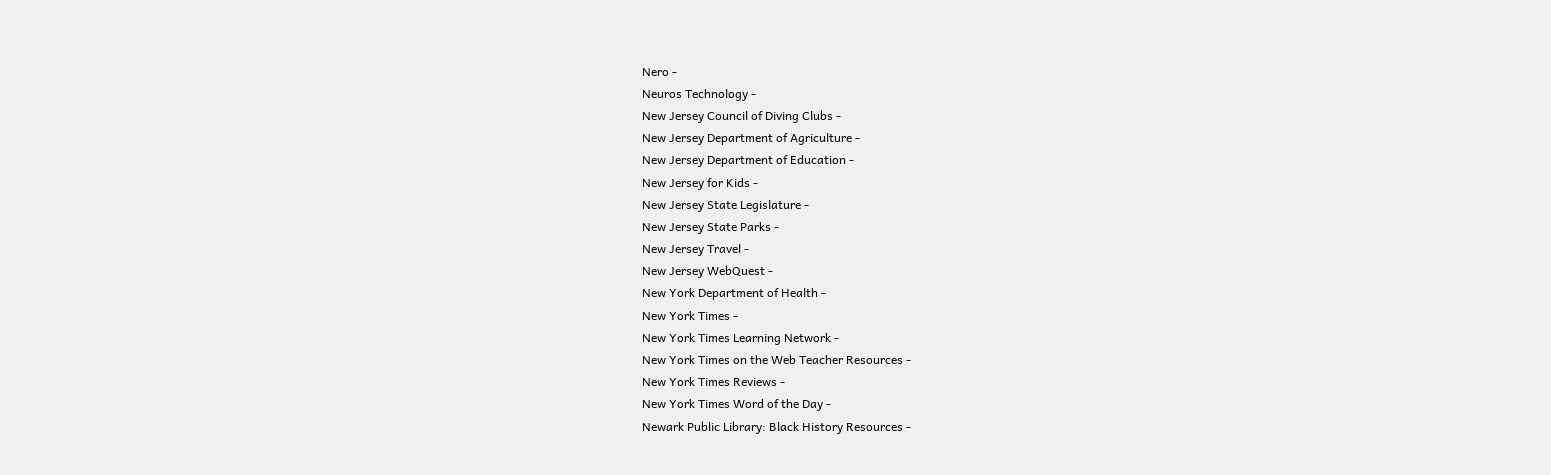Nero -
Neuros Technology -
New Jersey Council of Diving Clubs -
New Jersey Department of Agriculture -
New Jersey Department of Education -
New Jersey for Kids -
New Jersey State Legislature -
New Jersey State Parks -
New Jersey Travel -
New Jersey WebQuest -
New York Department of Health -
New York Times -
New York Times Learning Network -
New York Times on the Web Teacher Resources -
New York Times Reviews -
New York Times Word of the Day -
Newark Public Library: Black History Resources -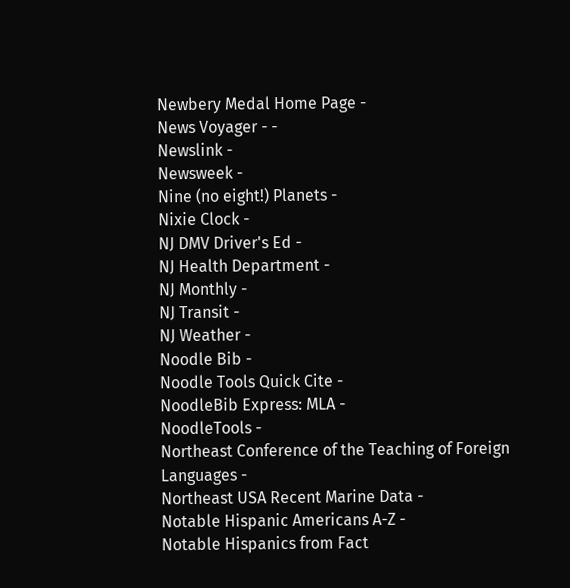Newbery Medal Home Page -
News Voyager - -
Newslink -
Newsweek -
Nine (no eight!) Planets -
Nixie Clock -
NJ DMV Driver's Ed -
NJ Health Department -
NJ Monthly -
NJ Transit -
NJ Weather -
Noodle Bib -
Noodle Tools Quick Cite -
NoodleBib Express: MLA -
NoodleTools -
Northeast Conference of the Teaching of Foreign Languages -
Northeast USA Recent Marine Data -
Notable Hispanic Americans A-Z -
Notable Hispanics from Fact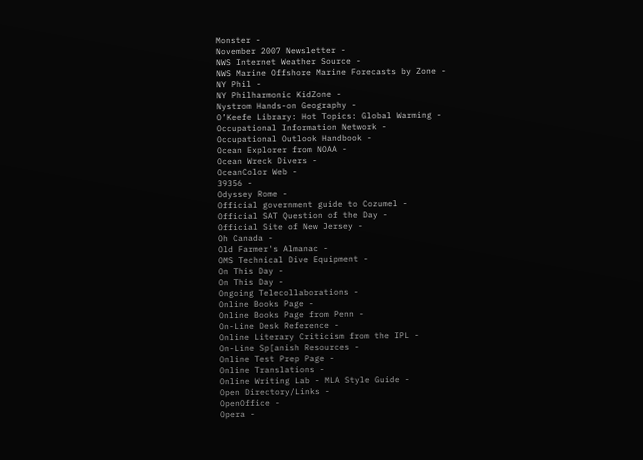Monster -
November 2007 Newsletter -
NWS Internet Weather Source -
NWS Marine Offshore Marine Forecasts by Zone -
NY Phil -
NY Philharmonic KidZone -
Nystrom Hands-on Geography -
O’Keefe Library: Hot Topics: Global Warming -
Occupational Information Network -
Occupational Outlook Handbook -
Ocean Explorer from NOAA -
Ocean Wreck Divers -
OceanColor Web -
39356 -
Odyssey Rome -
Official government guide to Cozumel -
Official SAT Question of the Day -
Official Site of New Jersey -
Oh Canada -
Old Farmer's Almanac -
OMS Technical Dive Equipment -
On This Day -
On This Day -
Ongoing Telecollaborations -
Online Books Page -
Online Books Page from Penn -
On-Line Desk Reference -
Online Literary Criticism from the IPL -
On-Line Sp[anish Resources -
Online Test Prep Page -
Online Translations -
Online Writing Lab - MLA Style Guide -
Open Directory/Links -
OpenOffice -
Opera -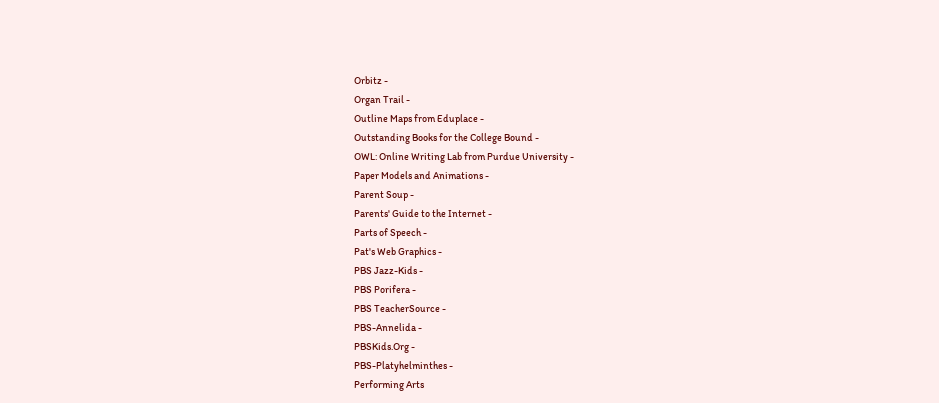Orbitz -
Organ Trail -
Outline Maps from Eduplace -
Outstanding Books for the College Bound -
OWL: Online Writing Lab from Purdue University -
Paper Models and Animations -
Parent Soup -
Parents' Guide to the Internet -
Parts of Speech -
Pat's Web Graphics -
PBS Jazz-Kids -
PBS Porifera -
PBS TeacherSource -
PBS-Annelida -
PBSKids.Org -
PBS-Platyhelminthes -
Performing Arts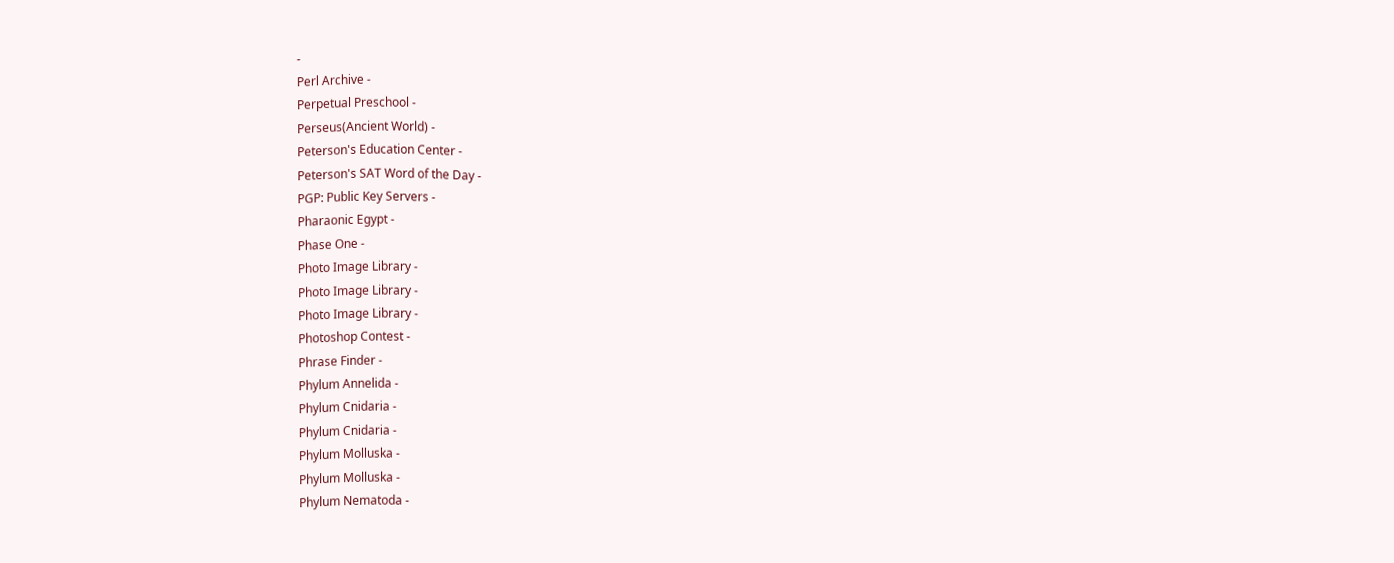-
Perl Archive -
Perpetual Preschool -
Perseus(Ancient World) -
Peterson's Education Center -
Peterson's SAT Word of the Day -
PGP: Public Key Servers -
Pharaonic Egypt -
Phase One -
Photo Image Library -
Photo Image Library -
Photo Image Library -
Photoshop Contest -
Phrase Finder -
Phylum Annelida -
Phylum Cnidaria -
Phylum Cnidaria -
Phylum Molluska -
Phylum Molluska -
Phylum Nematoda -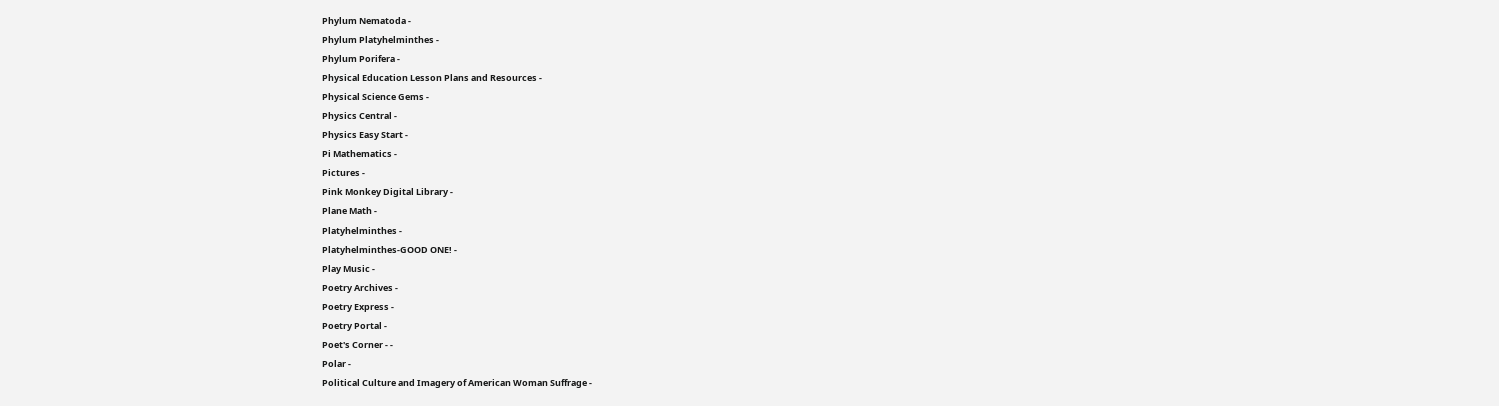Phylum Nematoda -
Phylum Platyhelminthes -
Phylum Porifera -
Physical Education Lesson Plans and Resources -
Physical Science Gems -
Physics Central -
Physics Easy Start -
Pi Mathematics -
Pictures -
Pink Monkey Digital Library -
Plane Math -
Platyhelminthes -
Platyhelminthes-GOOD ONE! -
Play Music -
Poetry Archives -
Poetry Express -
Poetry Portal -
Poet's Corner - -
Polar -
Political Culture and Imagery of American Woman Suffrage -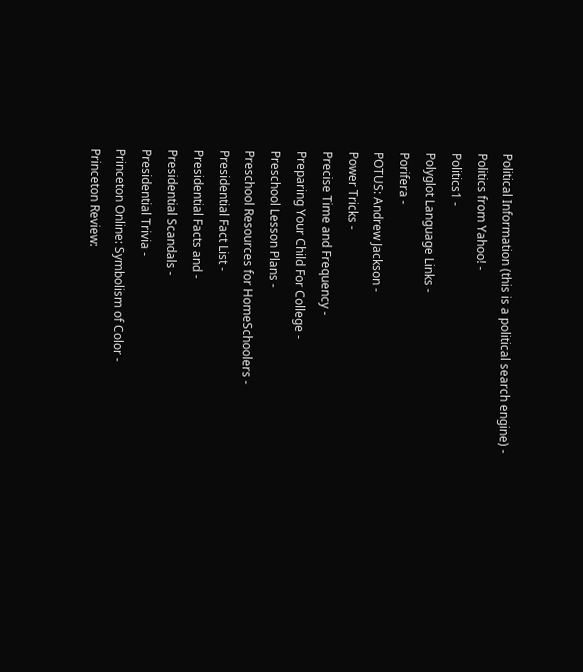Political Information (this is a political search engine) -
Politics from Yahoo! -
Politics1 -
Polyglot Language Links -
Porifera -
POTUS: Andrew Jackson -
Power Tricks -
Precise Time and Frequency -
Preparing Your Child For College -
Preschool Lesson Plans -
Preschool Resources for HomeSchoolers -
Presidential Fact List -
Presidential Facts and -
Presidential Scandals -
Presidential Trivia -
Princeton Online: Symbolism of Color -
Princeton Review: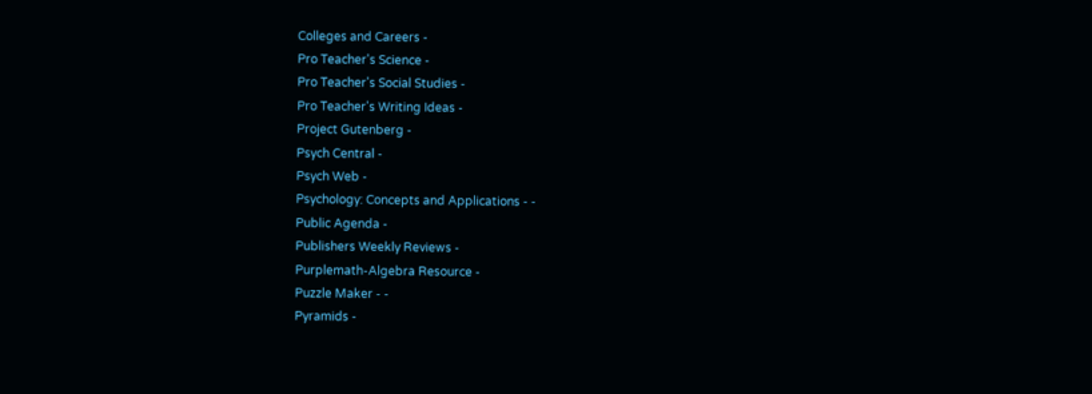Colleges and Careers -
Pro Teacher's Science -
Pro Teacher's Social Studies -
Pro Teacher's Writing Ideas -
Project Gutenberg -
Psych Central -
Psych Web -
Psychology: Concepts and Applications - -
Public Agenda -
Publishers Weekly Reviews -
Purplemath-Algebra Resource -
Puzzle Maker - -
Pyramids -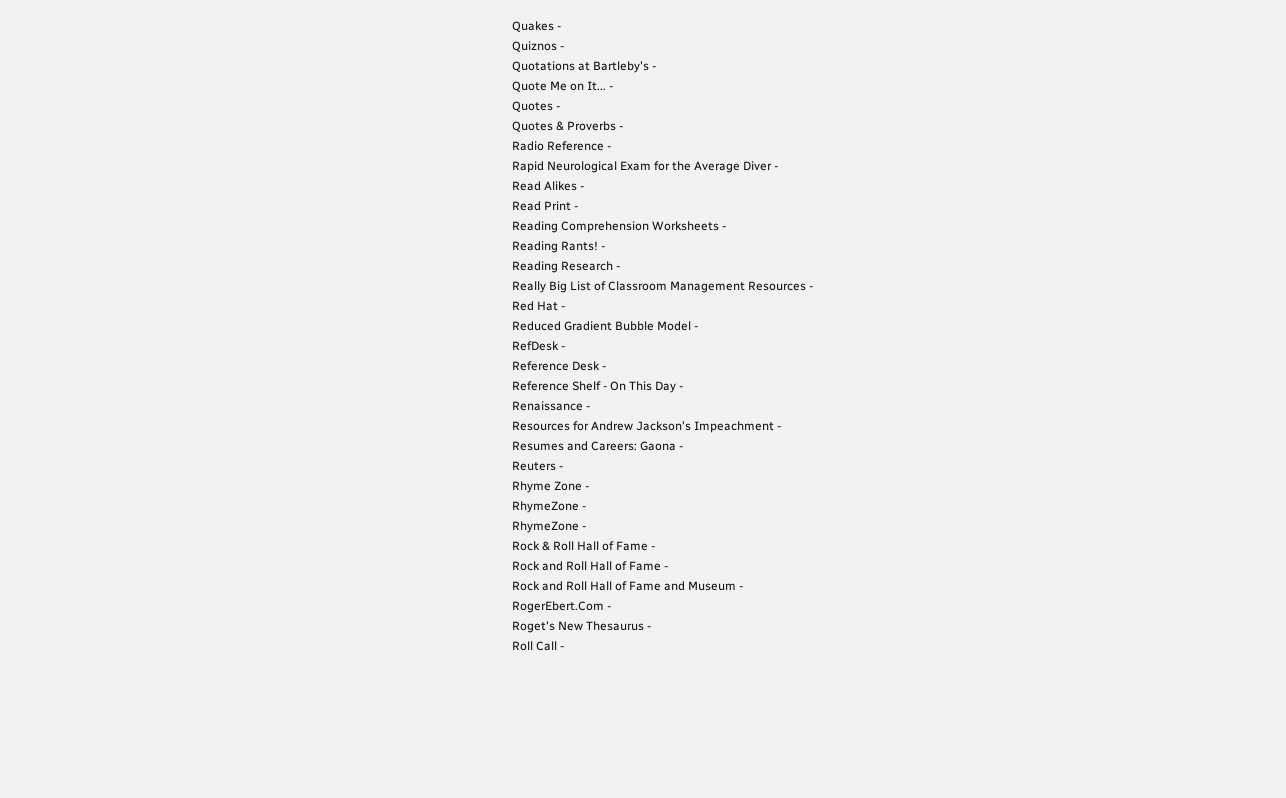Quakes -
Quiznos -
Quotations at Bartleby's -
Quote Me on It... -
Quotes -
Quotes & Proverbs -
Radio Reference -
Rapid Neurological Exam for the Average Diver -
Read Alikes -
Read Print -
Reading Comprehension Worksheets -
Reading Rants! -
Reading Research -
Really Big List of Classroom Management Resources -
Red Hat -
Reduced Gradient Bubble Model -
RefDesk -
Reference Desk -
Reference Shelf - On This Day -
Renaissance -
Resources for Andrew Jackson's Impeachment -
Resumes and Careers: Gaona -
Reuters -
Rhyme Zone -
RhymeZone -
RhymeZone -
Rock & Roll Hall of Fame -
Rock and Roll Hall of Fame -
Rock and Roll Hall of Fame and Museum -
RogerEbert.Com -
Roget's New Thesaurus -
Roll Call -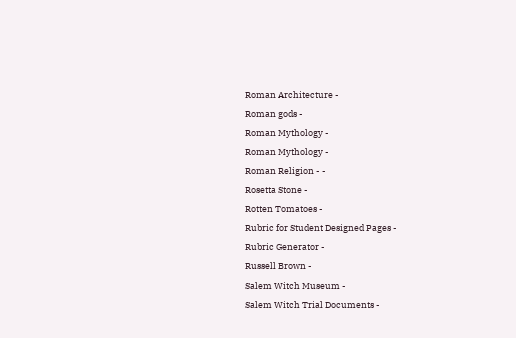Roman Architecture -
Roman gods -
Roman Mythology -
Roman Mythology -
Roman Religion - -
Rosetta Stone -
Rotten Tomatoes -
Rubric for Student Designed Pages -
Rubric Generator -
Russell Brown -
Salem Witch Museum -
Salem Witch Trial Documents -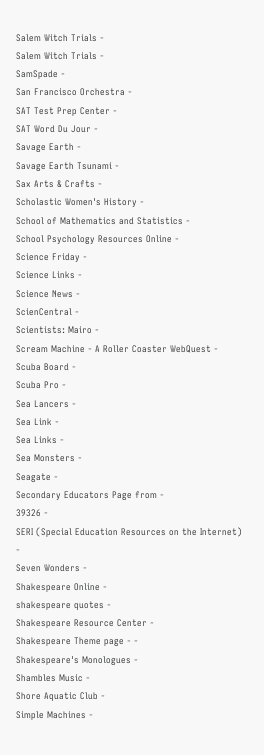Salem Witch Trials -
Salem Witch Trials -
SamSpade -
San Francisco Orchestra -
SAT Test Prep Center -
SAT Word Du Jour -
Savage Earth -
Savage Earth Tsunami -
Sax Arts & Crafts -
Scholastic Women's History -
School of Mathematics and Statistics -
School Psychology Resources Online -
Science Friday -
Science Links -
Science News -
ScienCentral -
Scientists: Mairo -
Scream Machine - A Roller Coaster WebQuest -
Scuba Board -
Scuba Pro -
Sea Lancers -
Sea Link -
Sea Links -
Sea Monsters -
Seagate -
Secondary Educators Page from -
39326 -
SERI (Special Education Resources on the Internet) -
Seven Wonders -
Shakespeare Online -
shakespeare quotes -
Shakespeare Resource Center -
Shakespeare Theme page - -
Shakespeare's Monologues -
Shambles Music -
Shore Aquatic Club -
Simple Machines -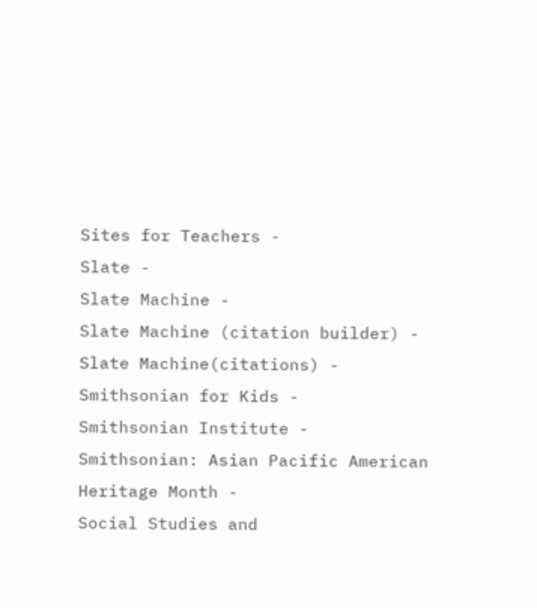Sites for Teachers -
Slate -
Slate Machine -
Slate Machine (citation builder) -
Slate Machine(citations) -
Smithsonian for Kids -
Smithsonian Institute -
Smithsonian: Asian Pacific American Heritage Month -
Social Studies and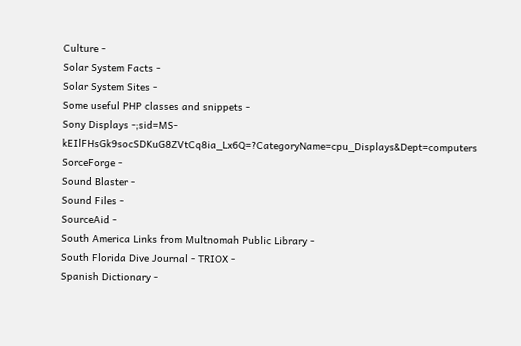Culture -
Solar System Facts -
Solar System Sites -
Some useful PHP classes and snippets -
Sony Displays -;sid=MS-kEIlFHsGk9socSDKuG8ZVtCq8ia_Lx6Q=?CategoryName=cpu_Displays&Dept=computers
SorceForge -
Sound Blaster -
Sound Files -
SourceAid -
South America Links from Multnomah Public Library -
South Florida Dive Journal - TRIOX -
Spanish Dictionary -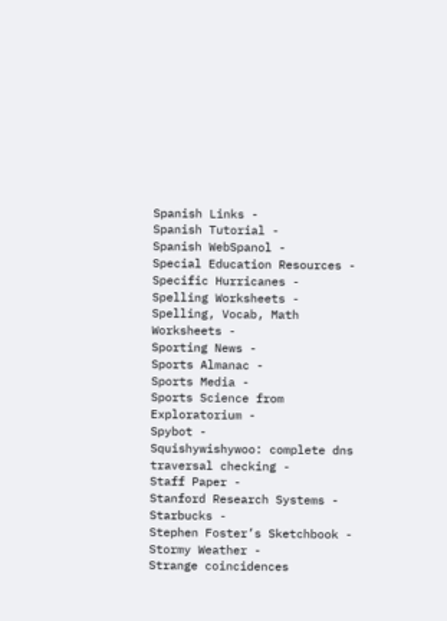Spanish Links -
Spanish Tutorial -
Spanish WebSpanol -
Special Education Resources -
Specific Hurricanes -
Spelling Worksheets -
Spelling, Vocab, Math Worksheets -
Sporting News -
Sports Almanac -
Sports Media -
Sports Science from Exploratorium -
Spybot -
Squishywishywoo: complete dns traversal checking -
Staff Paper -
Stanford Research Systems -
Starbucks -
Stephen Foster’s Sketchbook -
Stormy Weather -
Strange coincidences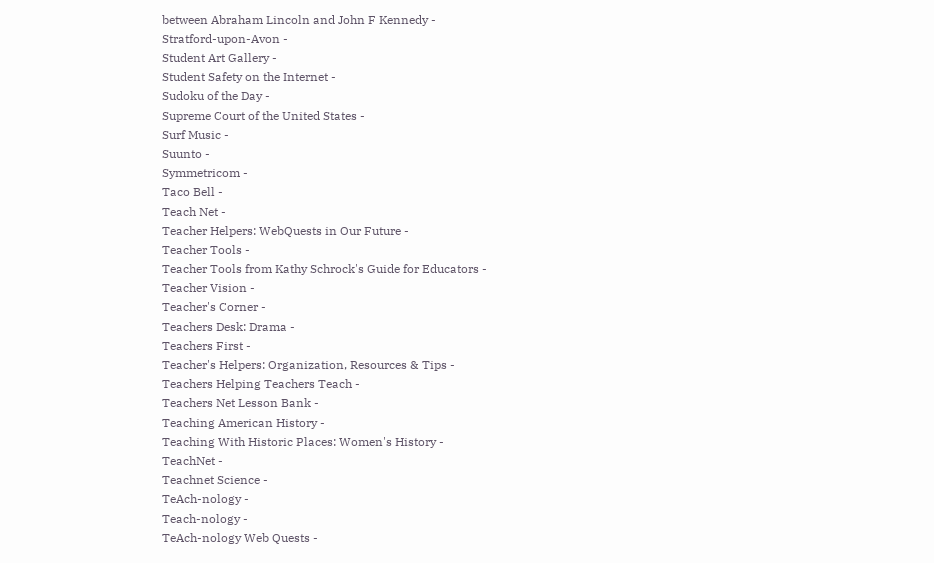between Abraham Lincoln and John F Kennedy -
Stratford-upon-Avon -
Student Art Gallery -
Student Safety on the Internet -
Sudoku of the Day -
Supreme Court of the United States -
Surf Music -
Suunto -
Symmetricom -
Taco Bell -
Teach Net -
Teacher Helpers: WebQuests in Our Future -
Teacher Tools -
Teacher Tools from Kathy Schrock's Guide for Educators -
Teacher Vision -
Teacher's Corner -
Teachers Desk: Drama -
Teachers First -
Teacher's Helpers: Organization, Resources & Tips -
Teachers Helping Teachers Teach -
Teachers Net Lesson Bank -
Teaching American History -
Teaching With Historic Places: Women's History -
TeachNet -
Teachnet Science -
TeAch-nology -
Teach-nology -
TeAch-nology Web Quests -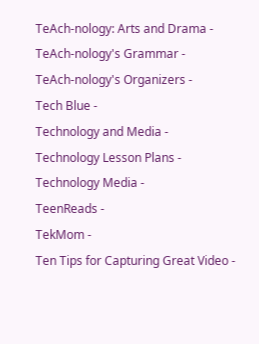TeAch-nology: Arts and Drama -
TeAch-nology's Grammar -
TeAch-nology's Organizers -
Tech Blue -
Technology and Media -
Technology Lesson Plans -
Technology Media -
TeenReads -
TekMom -
Ten Tips for Capturing Great Video -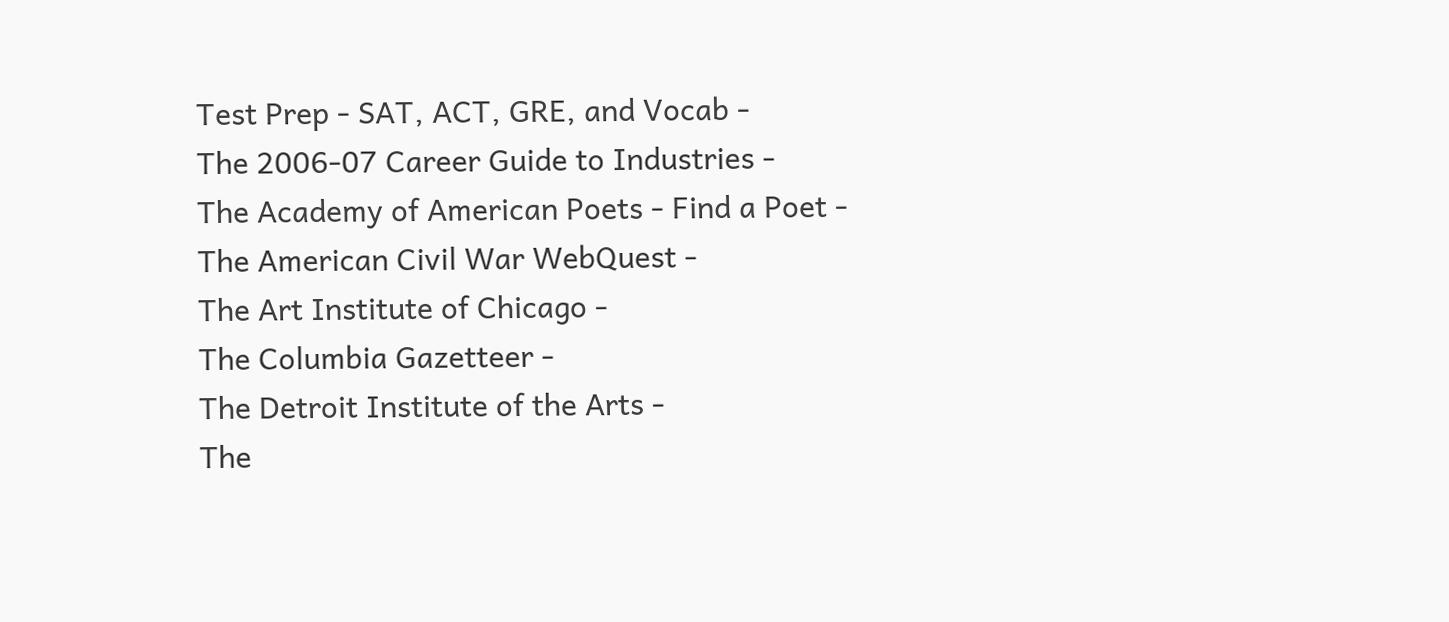Test Prep - SAT, ACT, GRE, and Vocab -
The 2006-07 Career Guide to Industries -
The Academy of American Poets - Find a Poet -
The American Civil War WebQuest -
The Art Institute of Chicago -
The Columbia Gazetteer -
The Detroit Institute of the Arts -
The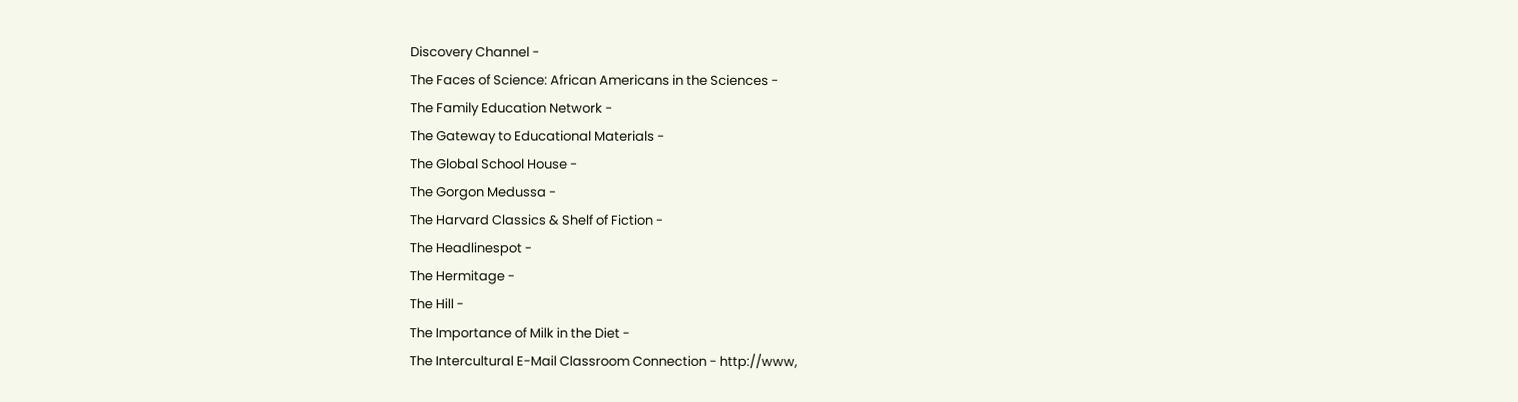Discovery Channel -
The Faces of Science: African Americans in the Sciences -
The Family Education Network -
The Gateway to Educational Materials -
The Global School House -
The Gorgon Medussa -
The Harvard Classics & Shelf of Fiction -
The Headlinespot -
The Hermitage -
The Hill -
The Importance of Milk in the Diet -
The Intercultural E-Mail Classroom Connection - http://www,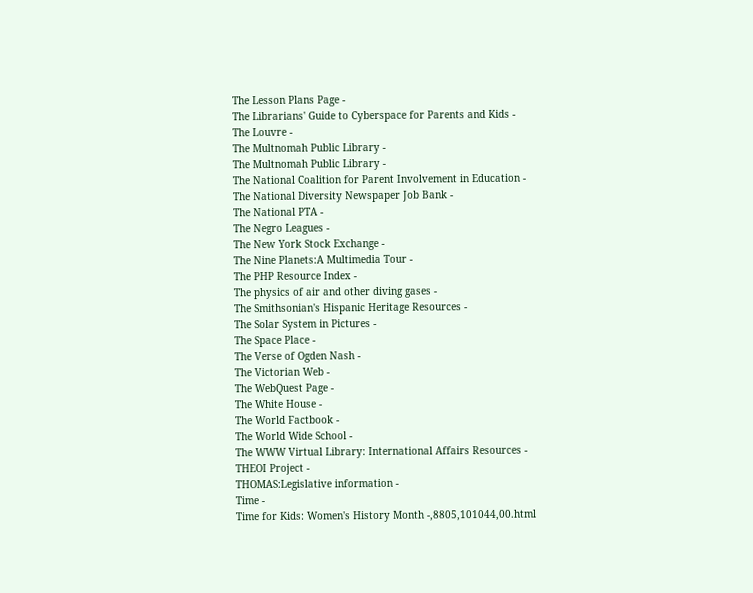The Lesson Plans Page -
The Librarians' Guide to Cyberspace for Parents and Kids -
The Louvre -
The Multnomah Public Library -
The Multnomah Public Library -
The National Coalition for Parent Involvement in Education -
The National Diversity Newspaper Job Bank -
The National PTA -
The Negro Leagues -
The New York Stock Exchange -
The Nine Planets:A Multimedia Tour -
The PHP Resource Index -
The physics of air and other diving gases -
The Smithsonian's Hispanic Heritage Resources -
The Solar System in Pictures -
The Space Place -
The Verse of Ogden Nash -
The Victorian Web -
The WebQuest Page -
The White House -
The World Factbook -
The World Wide School -
The WWW Virtual Library: International Affairs Resources -
THEOI Project -
THOMAS:Legislative information -
Time -
Time for Kids: Women's History Month -,8805,101044,00.html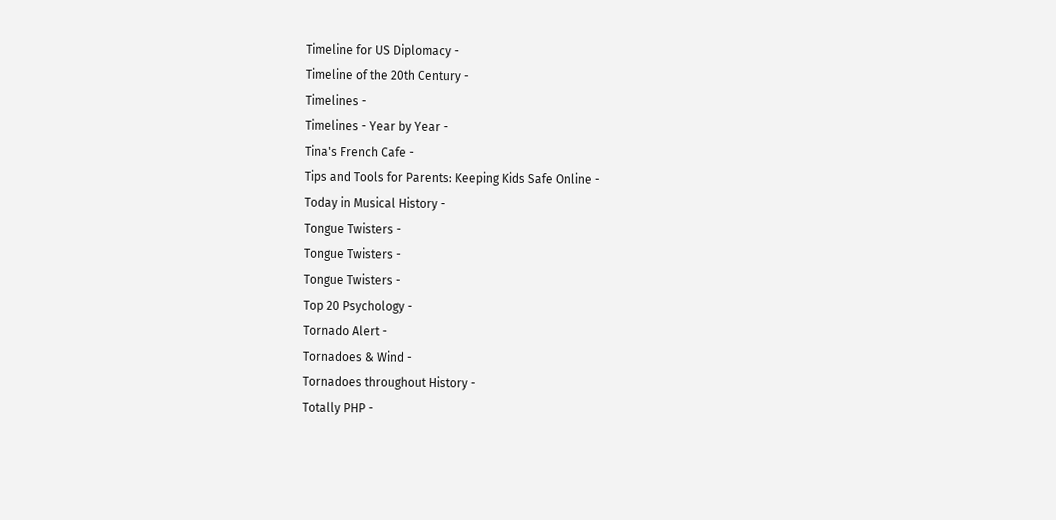Timeline for US Diplomacy -
Timeline of the 20th Century -
Timelines -
Timelines - Year by Year -
Tina's French Cafe -
Tips and Tools for Parents: Keeping Kids Safe Online -
Today in Musical History -
Tongue Twisters -
Tongue Twisters -
Tongue Twisters -
Top 20 Psychology -
Tornado Alert -
Tornadoes & Wind -
Tornadoes throughout History -
Totally PHP -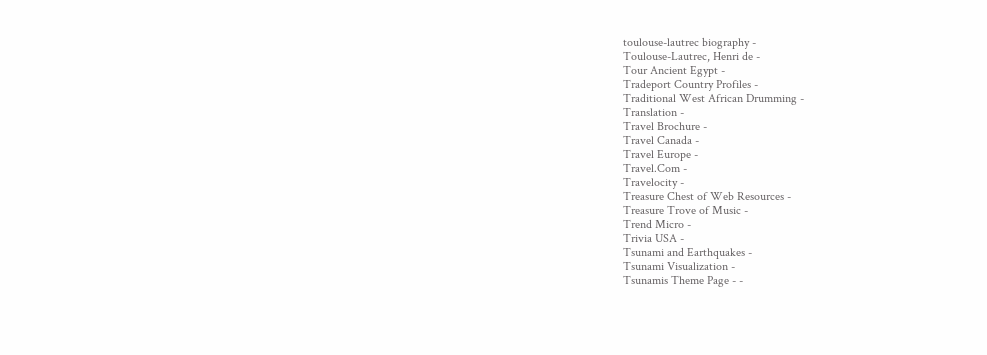toulouse-lautrec biography -
Toulouse-Lautrec, Henri de -
Tour Ancient Egypt -
Tradeport Country Profiles -
Traditional West African Drumming -
Translation -
Travel Brochure -
Travel Canada -
Travel Europe -
Travel.Com -
Travelocity -
Treasure Chest of Web Resources -
Treasure Trove of Music -
Trend Micro -
Trivia USA -
Tsunami and Earthquakes -
Tsunami Visualization -
Tsunamis Theme Page - -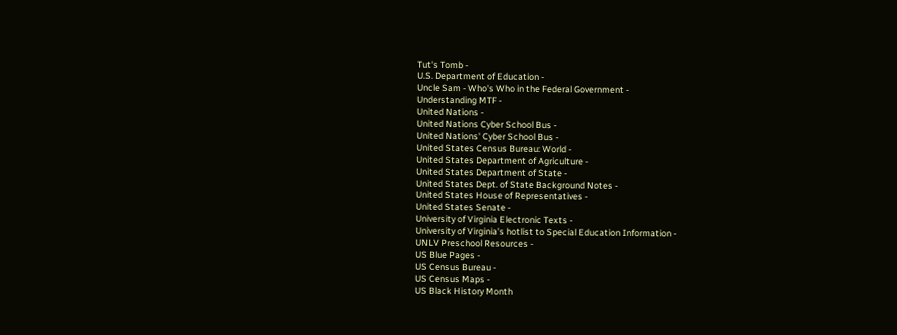Tut's Tomb -
U.S. Department of Education -
Uncle Sam - Who's Who in the Federal Government -
Understanding MTF -
United Nations -
United Nations Cyber School Bus -
United Nations' Cyber School Bus -
United States Census Bureau: World -
United States Department of Agriculture -
United States Department of State -
United States Dept. of State Background Notes -
United States House of Representatives -
United States Senate -
University of Virginia Electronic Texts -
University of Virginia's hotlist to Special Education Information -
UNLV Preschool Resources -
US Blue Pages -
US Census Bureau -
US Census Maps -
US Black History Month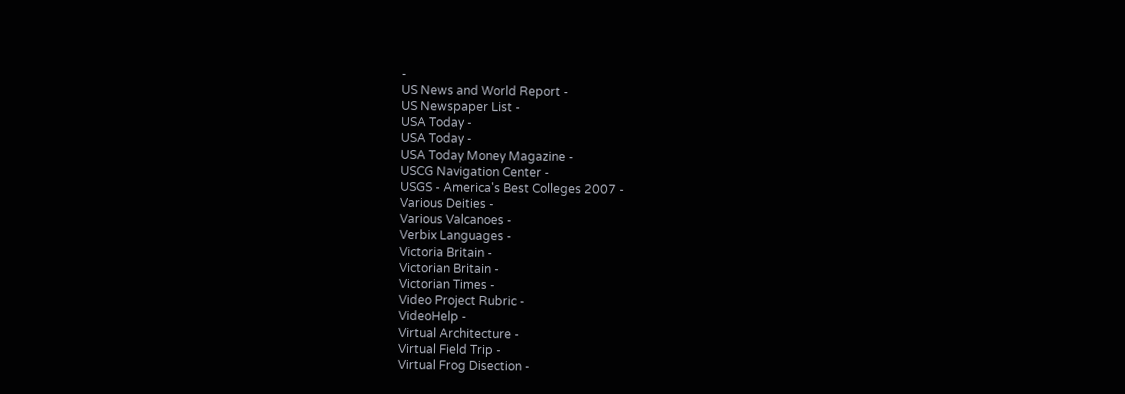-
US News and World Report -
US Newspaper List -
USA Today -
USA Today -
USA Today Money Magazine -
USCG Navigation Center -
USGS - America's Best Colleges 2007 -
Various Deities -
Various Valcanoes -
Verbix Languages -
Victoria Britain -
Victorian Britain -
Victorian Times -
Video Project Rubric -
VideoHelp -
Virtual Architecture -
Virtual Field Trip -
Virtual Frog Disection -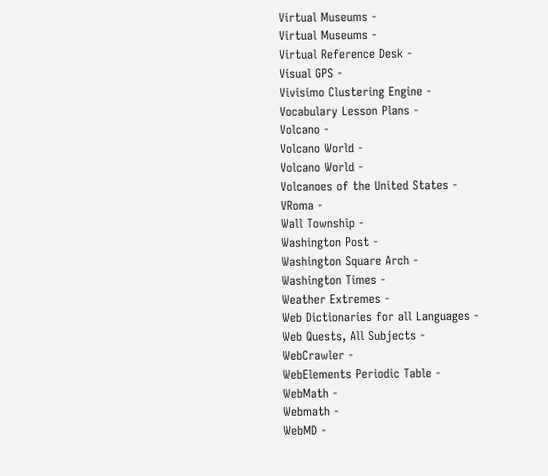Virtual Museums -
Virtual Museums -
Virtual Reference Desk -
Visual GPS -
Vivisimo Clustering Engine -
Vocabulary Lesson Plans -
Volcano -
Volcano World -
Volcano World -
Volcanoes of the United States -
VRoma -
Wall Township -
Washington Post -
Washington Square Arch -
Washington Times -
Weather Extremes -
Web Dictionaries for all Languages -
Web Quests, All Subjects -
WebCrawler -
WebElements Periodic Table -
WebMath -
Webmath -
WebMD -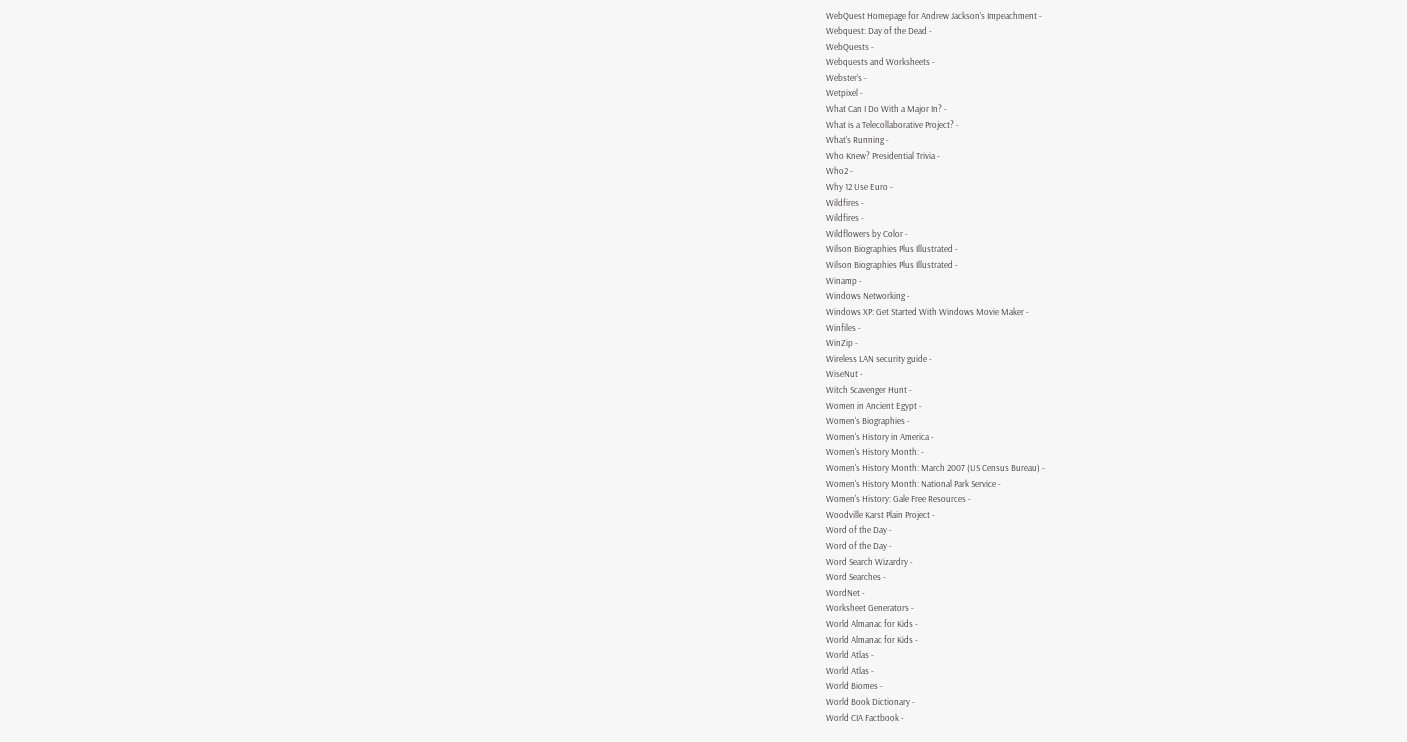WebQuest Homepage for Andrew Jackson's Impeachment -
Webquest: Day of the Dead -
WebQuests -
Webquests and Worksheets -
Webster's -
Wetpixel -
What Can I Do With a Major In? -
What is a Telecollaborative Project? -
What's Running -
Who Knew? Presidential Trivia -
Who2 -
Why 12 Use Euro -
Wildfires -
Wildfires -
Wildflowers by Color -
Wilson Biographies Plus Illustrated -
Wilson Biographies Plus Illustrated -
Winamp -
Windows Networking -
Windows XP: Get Started With Windows Movie Maker -
Winfiles -
WinZip -
Wireless LAN security guide -
WiseNut -
Witch Scavenger Hunt -
Women in Ancient Egypt -
Women's Biographies -
Women's History in America -
Women's History Month: -
Women's History Month: March 2007 (US Census Bureau) -
Women's History Month: National Park Service -
Women's History: Gale Free Resources -
Woodville Karst Plain Project -
Word of the Day -
Word of the Day -
Word Search Wizardry -
Word Searches -
WordNet -
Worksheet Generators -
World Almanac for Kids -
World Almanac for Kids -
World Atlas -
World Atlas -
World Biomes -
World Book Dictionary -
World CIA Factbook -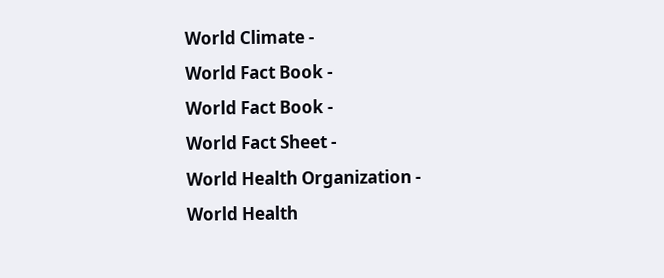World Climate -
World Fact Book -
World Fact Book -
World Fact Sheet -
World Health Organization -
World Health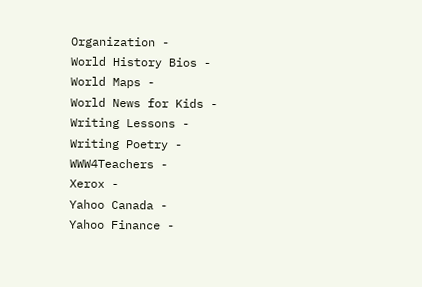Organization -
World History Bios -
World Maps -
World News for Kids -
Writing Lessons -
Writing Poetry -
WWW4Teachers -
Xerox -
Yahoo Canada -
Yahoo Finance -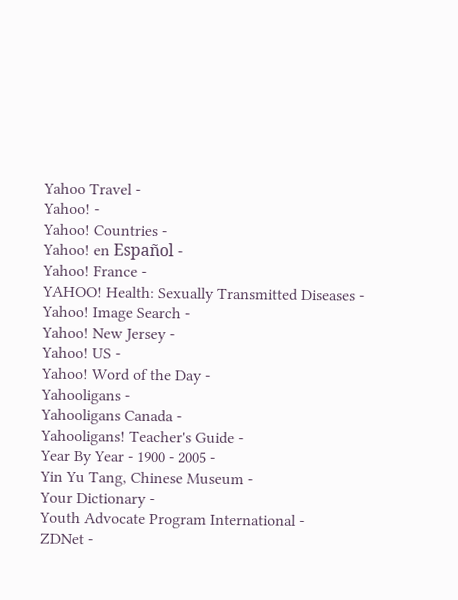Yahoo Travel -
Yahoo! -
Yahoo! Countries -
Yahoo! en Español -
Yahoo! France -
YAHOO! Health: Sexually Transmitted Diseases -
Yahoo! Image Search -
Yahoo! New Jersey -
Yahoo! US -
Yahoo! Word of the Day -
Yahooligans -
Yahooligans Canada -
Yahooligans! Teacher's Guide -
Year By Year - 1900 - 2005 -
Yin Yu Tang, Chinese Museum -
Your Dictionary -
Youth Advocate Program International -
ZDNet -